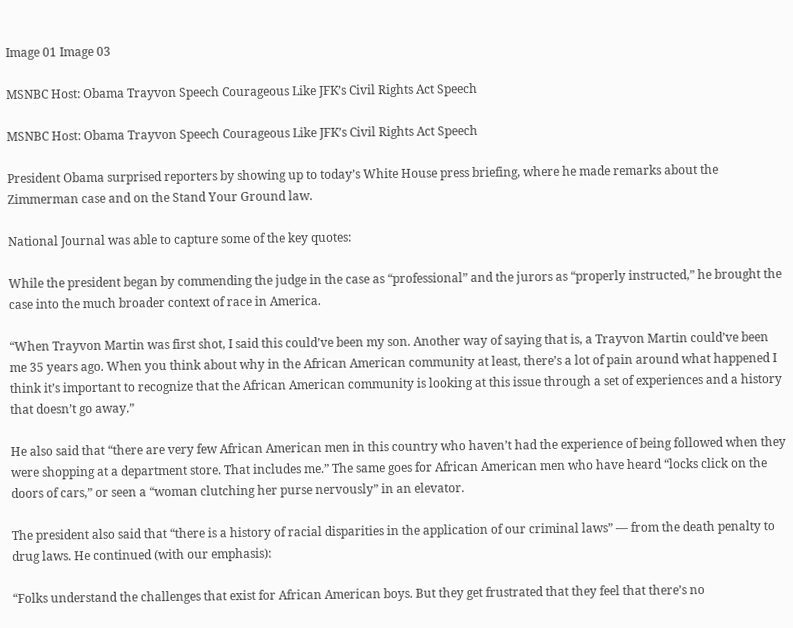Image 01 Image 03

MSNBC Host: Obama Trayvon Speech Courageous Like JFK’s Civil Rights Act Speech

MSNBC Host: Obama Trayvon Speech Courageous Like JFK’s Civil Rights Act Speech

President Obama surprised reporters by showing up to today’s White House press briefing, where he made remarks about the Zimmerman case and on the Stand Your Ground law.

National Journal was able to capture some of the key quotes:

While the president began by commending the judge in the case as “professional” and the jurors as “properly instructed,” he brought the case into the much broader context of race in America.

“When Trayvon Martin was first shot, I said this could’ve been my son. Another way of saying that is, a Trayvon Martin could’ve been me 35 years ago. When you think about why in the African American community at least, there’s a lot of pain around what happened I think it’s important to recognize that the African American community is looking at this issue through a set of experiences and a history that doesn’t go away.”

He also said that “there are very few African American men in this country who haven’t had the experience of being followed when they were shopping at a department store. That includes me.” The same goes for African American men who have heard “locks click on the doors of cars,” or seen a “woman clutching her purse nervously” in an elevator.

The president also said that “there is a history of racial disparities in the application of our criminal laws” — from the death penalty to drug laws. He continued (with our emphasis):

“Folks understand the challenges that exist for African American boys. But they get frustrated that they feel that there’s no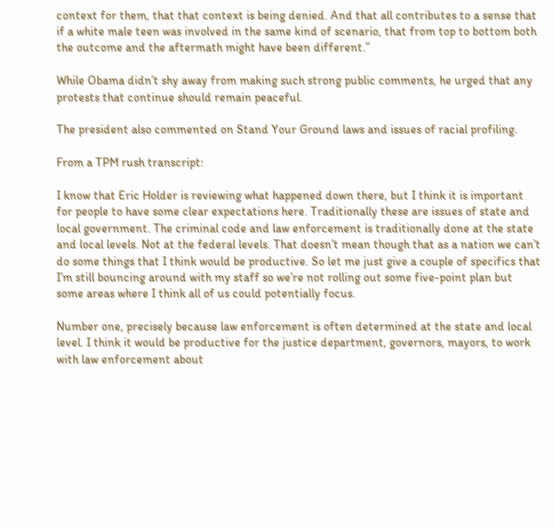context for them, that that context is being denied. And that all contributes to a sense that if a white male teen was involved in the same kind of scenario, that from top to bottom both the outcome and the aftermath might have been different.”

While Obama didn’t shy away from making such strong public comments, he urged that any protests that continue should remain peaceful.

The president also commented on Stand Your Ground laws and issues of racial profiling.

From a TPM rush transcript:

I know that Eric Holder is reviewing what happened down there, but I think it is important for people to have some clear expectations here. Traditionally these are issues of state and local government. The criminal code and law enforcement is traditionally done at the state and local levels. Not at the federal levels. That doesn’t mean though that as a nation we can’t do some things that I think would be productive. So let me just give a couple of specifics that I’m still bouncing around with my staff so we’re not rolling out some five-point plan but some areas where I think all of us could potentially focus.

Number one, precisely because law enforcement is often determined at the state and local level. I think it would be productive for the justice department, governors, mayors, to work with law enforcement about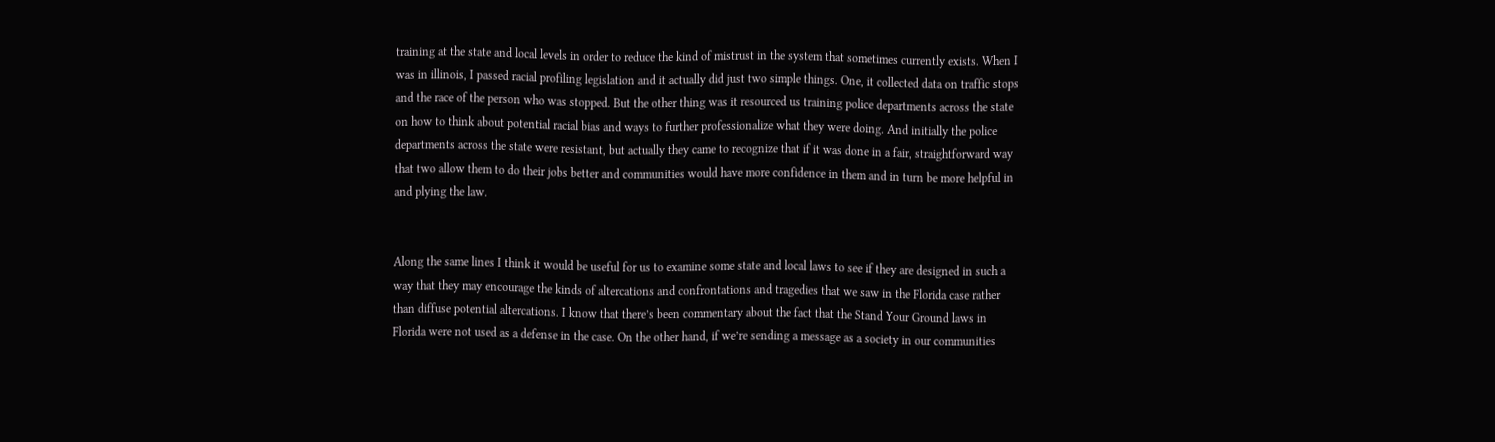training at the state and local levels in order to reduce the kind of mistrust in the system that sometimes currently exists. When I was in illinois, I passed racial profiling legislation and it actually did just two simple things. One, it collected data on traffic stops and the race of the person who was stopped. But the other thing was it resourced us training police departments across the state on how to think about potential racial bias and ways to further professionalize what they were doing. And initially the police departments across the state were resistant, but actually they came to recognize that if it was done in a fair, straightforward way that two allow them to do their jobs better and communities would have more confidence in them and in turn be more helpful in and plying the law.


Along the same lines I think it would be useful for us to examine some state and local laws to see if they are designed in such a way that they may encourage the kinds of altercations and confrontations and tragedies that we saw in the Florida case rather than diffuse potential altercations. I know that there’s been commentary about the fact that the Stand Your Ground laws in Florida were not used as a defense in the case. On the other hand, if we’re sending a message as a society in our communities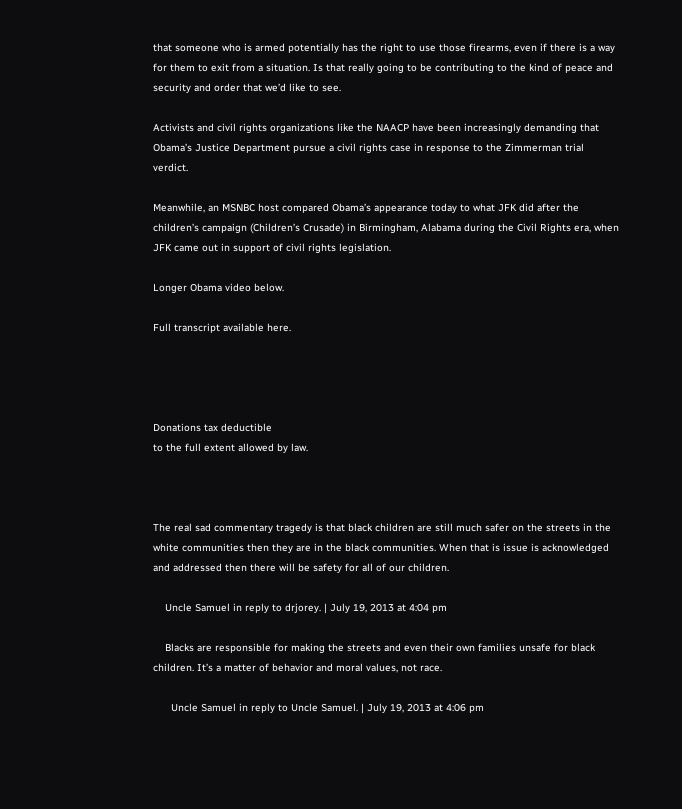that someone who is armed potentially has the right to use those firearms, even if there is a way for them to exit from a situation. Is that really going to be contributing to the kind of peace and security and order that we’d like to see.

Activists and civil rights organizations like the NAACP have been increasingly demanding that Obama’s Justice Department pursue a civil rights case in response to the Zimmerman trial verdict.

Meanwhile, an MSNBC host compared Obama’s appearance today to what JFK did after the children’s campaign (Children’s Crusade) in Birmingham, Alabama during the Civil Rights era, when JFK came out in support of civil rights legislation.

Longer Obama video below.

Full transcript available here.




Donations tax deductible
to the full extent allowed by law.



The real sad commentary tragedy is that black children are still much safer on the streets in the white communities then they are in the black communities. When that is issue is acknowledged and addressed then there will be safety for all of our children.

    Uncle Samuel in reply to drjorey. | July 19, 2013 at 4:04 pm

    Blacks are responsible for making the streets and even their own families unsafe for black children. It’s a matter of behavior and moral values, not race.

      Uncle Samuel in reply to Uncle Samuel. | July 19, 2013 at 4:06 pm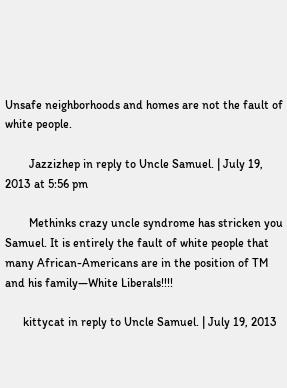Unsafe neighborhoods and homes are not the fault of white people.

        Jazzizhep in reply to Uncle Samuel. | July 19, 2013 at 5:56 pm

        Methinks crazy uncle syndrome has stricken you Samuel. It is entirely the fault of white people that many African-Americans are in the position of TM and his family—White Liberals!!!!

      kittycat in reply to Uncle Samuel. | July 19, 2013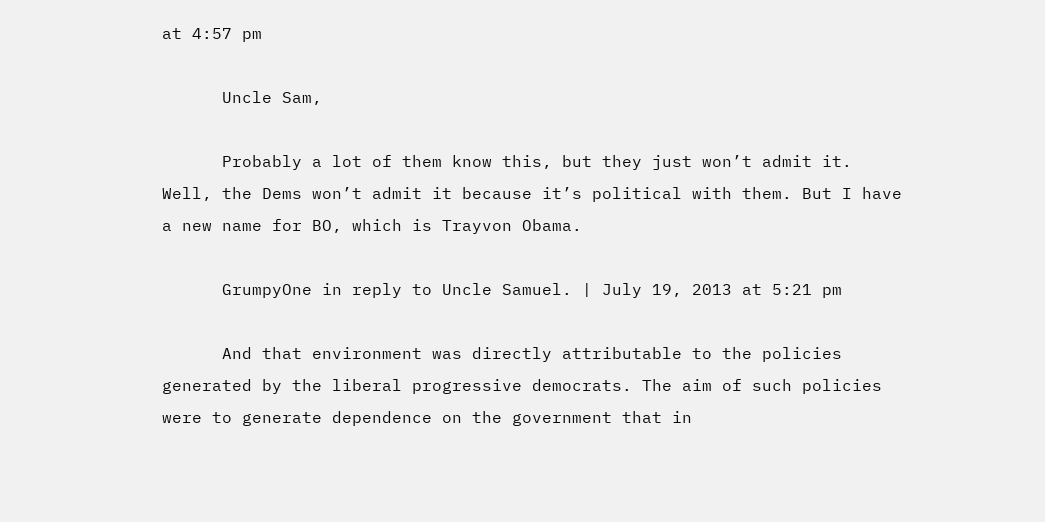at 4:57 pm

      Uncle Sam,

      Probably a lot of them know this, but they just won’t admit it. Well, the Dems won’t admit it because it’s political with them. But I have a new name for BO, which is Trayvon Obama.

      GrumpyOne in reply to Uncle Samuel. | July 19, 2013 at 5:21 pm

      And that environment was directly attributable to the policies generated by the liberal progressive democrats. The aim of such policies were to generate dependence on the government that in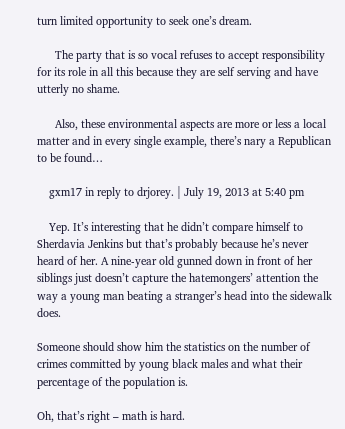turn limited opportunity to seek one’s dream.

      The party that is so vocal refuses to accept responsibility for its role in all this because they are self serving and have utterly no shame.

      Also, these environmental aspects are more or less a local matter and in every single example, there’s nary a Republican to be found…

    gxm17 in reply to drjorey. | July 19, 2013 at 5:40 pm

    Yep. It’s interesting that he didn’t compare himself to Sherdavia Jenkins but that’s probably because he’s never heard of her. A nine-year old gunned down in front of her siblings just doesn’t capture the hatemongers’ attention the way a young man beating a stranger’s head into the sidewalk does.

Someone should show him the statistics on the number of crimes committed by young black males and what their percentage of the population is.

Oh, that’s right – math is hard.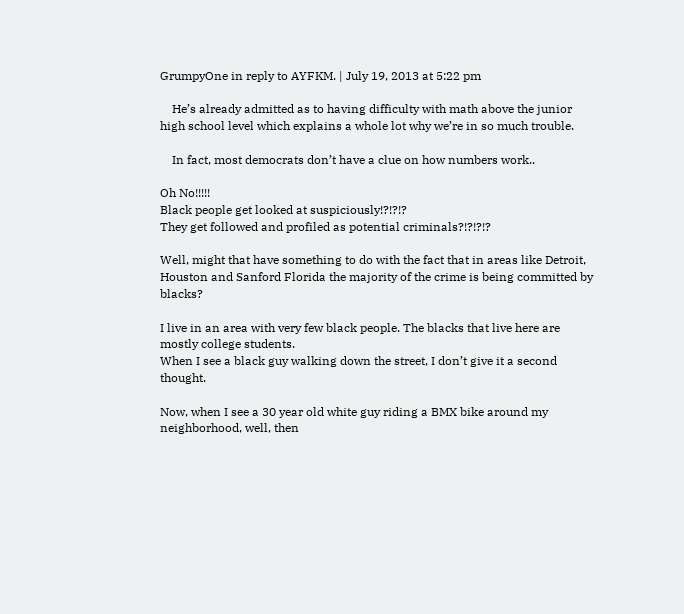GrumpyOne in reply to AYFKM. | July 19, 2013 at 5:22 pm

    He’s already admitted as to having difficulty with math above the junior high school level which explains a whole lot why we’re in so much trouble.

    In fact, most democrats don’t have a clue on how numbers work..

Oh No!!!!!
Black people get looked at suspiciously!?!?!?
They get followed and profiled as potential criminals?!?!?!?

Well, might that have something to do with the fact that in areas like Detroit, Houston and Sanford Florida the majority of the crime is being committed by blacks?

I live in an area with very few black people. The blacks that live here are mostly college students.
When I see a black guy walking down the street, I don’t give it a second thought.

Now, when I see a 30 year old white guy riding a BMX bike around my neighborhood, well, then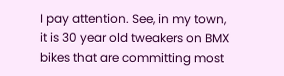I pay attention. See, in my town, it is 30 year old tweakers on BMX bikes that are committing most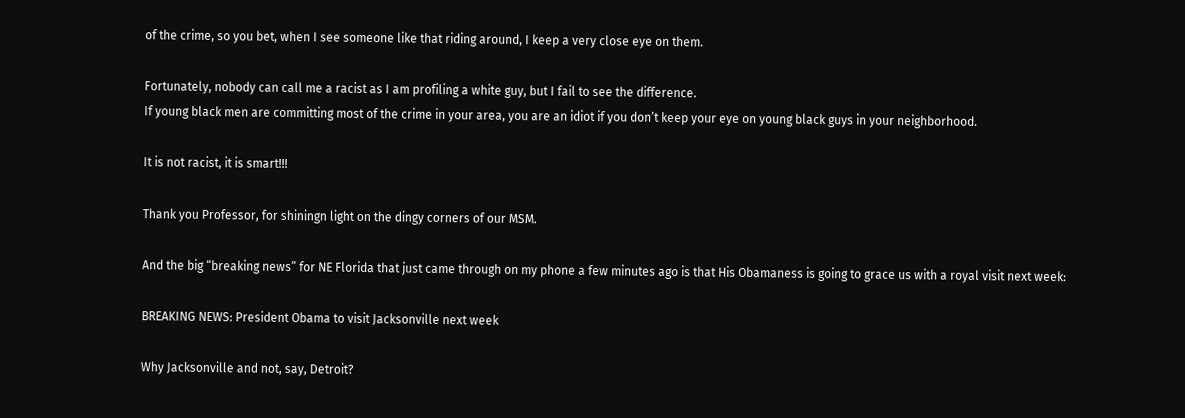of the crime, so you bet, when I see someone like that riding around, I keep a very close eye on them.

Fortunately, nobody can call me a racist as I am profiling a white guy, but I fail to see the difference.
If young black men are committing most of the crime in your area, you are an idiot if you don’t keep your eye on young black guys in your neighborhood.

It is not racist, it is smart!!!

Thank you Professor, for shiningn light on the dingy corners of our MSM.

And the big “breaking news” for NE Florida that just came through on my phone a few minutes ago is that His Obamaness is going to grace us with a royal visit next week:

BREAKING NEWS: President Obama to visit Jacksonville next week

Why Jacksonville and not, say, Detroit?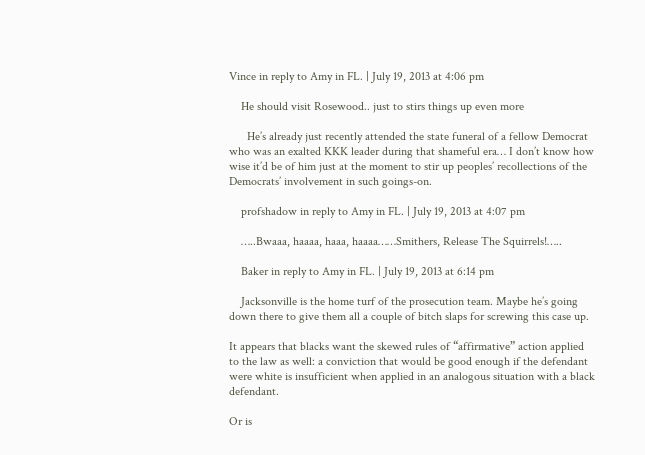Vince in reply to Amy in FL. | July 19, 2013 at 4:06 pm

    He should visit Rosewood.. just to stirs things up even more

      He’s already just recently attended the state funeral of a fellow Democrat who was an exalted KKK leader during that shameful era… I don’t know how wise it’d be of him just at the moment to stir up peoples’ recollections of the Democrats’ involvement in such goings-on.

    profshadow in reply to Amy in FL. | July 19, 2013 at 4:07 pm

    …..Bwaaa, haaaa, haaa, haaaa……Smithers, Release The Squirrels!…..

    Baker in reply to Amy in FL. | July 19, 2013 at 6:14 pm

    Jacksonville is the home turf of the prosecution team. Maybe he’s going down there to give them all a couple of bitch slaps for screwing this case up.

It appears that blacks want the skewed rules of “affirmative” action applied to the law as well: a conviction that would be good enough if the defendant were white is insufficient when applied in an analogous situation with a black defendant.

Or is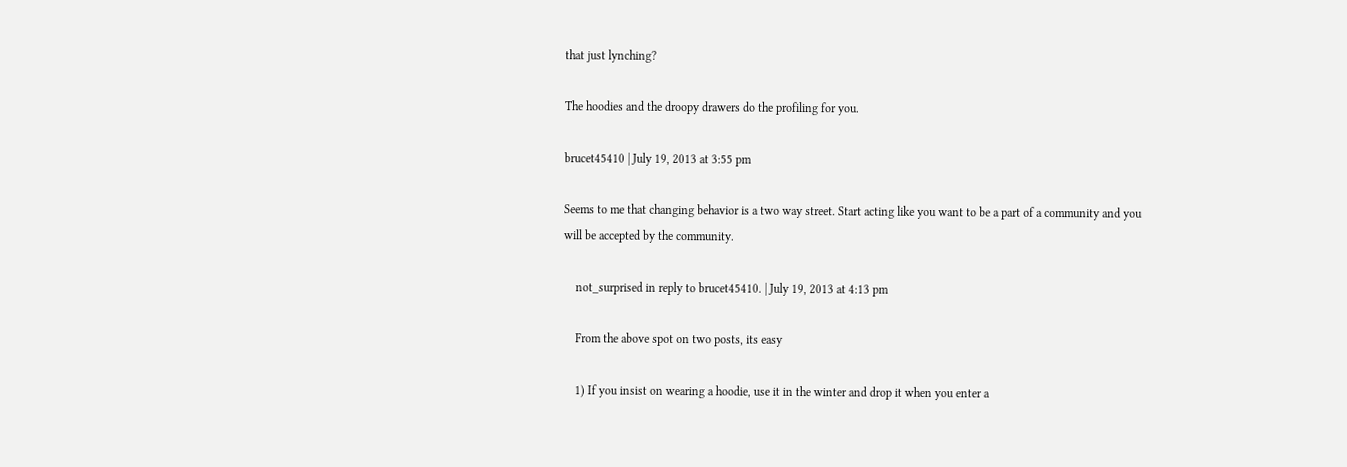that just lynching?

The hoodies and the droopy drawers do the profiling for you.

brucet45410 | July 19, 2013 at 3:55 pm

Seems to me that changing behavior is a two way street. Start acting like you want to be a part of a community and you will be accepted by the community.

    not_surprised in reply to brucet45410. | July 19, 2013 at 4:13 pm

    From the above spot on two posts, its easy

    1) If you insist on wearing a hoodie, use it in the winter and drop it when you enter a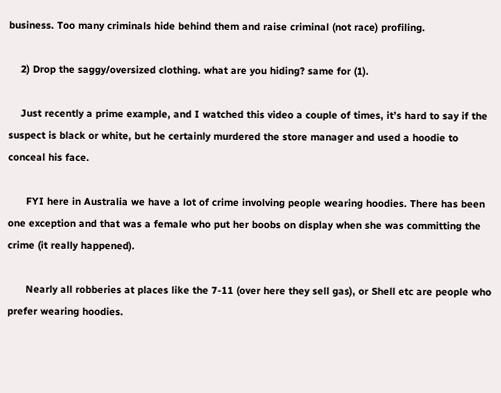business. Too many criminals hide behind them and raise criminal (not race) profiling.

    2) Drop the saggy/oversized clothing. what are you hiding? same for (1).

    Just recently a prime example, and I watched this video a couple of times, it’s hard to say if the suspect is black or white, but he certainly murdered the store manager and used a hoodie to conceal his face.

      FYI here in Australia we have a lot of crime involving people wearing hoodies. There has been one exception and that was a female who put her boobs on display when she was committing the crime (it really happened).

      Nearly all robberies at places like the 7-11 (over here they sell gas), or Shell etc are people who prefer wearing hoodies.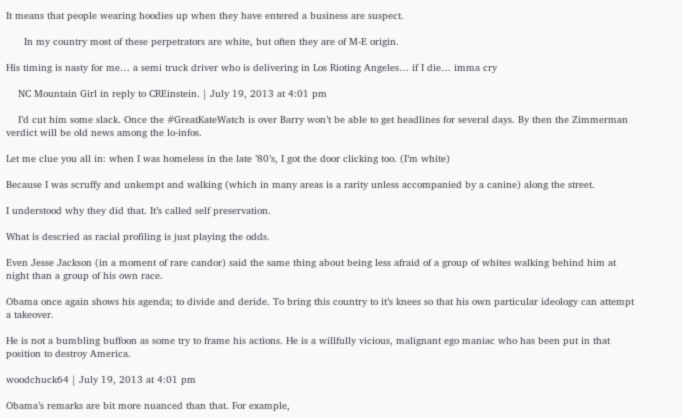It means that people wearing hoodies up when they have entered a business are suspect.

      In my country most of these perpetrators are white, but often they are of M-E origin.

His timing is nasty for me… a semi truck driver who is delivering in Los Rioting Angeles… if I die… imma cry

    NC Mountain Girl in reply to CREinstein. | July 19, 2013 at 4:01 pm

    I’d cut him some slack. Once the #GreatKateWatch is over Barry won’t be able to get headlines for several days. By then the Zimmerman verdict will be old news among the lo-infos.

Let me clue you all in: when I was homeless in the late ’80’s, I got the door clicking too. (I’m white)

Because I was scruffy and unkempt and walking (which in many areas is a rarity unless accompanied by a canine) along the street.

I understood why they did that. It’s called self preservation.

What is descried as racial profiling is just playing the odds.

Even Jesse Jackson (in a moment of rare candor) said the same thing about being less afraid of a group of whites walking behind him at night than a group of his own race.

Obama once again shows his agenda; to divide and deride. To bring this country to it’s knees so that his own particular ideology can attempt a takeover.

He is not a bumbling buffoon as some try to frame his actions. He is a willfully vicious, malignant ego maniac who has been put in that position to destroy America.

woodchuck64 | July 19, 2013 at 4:01 pm

Obama’s remarks are bit more nuanced than that. For example,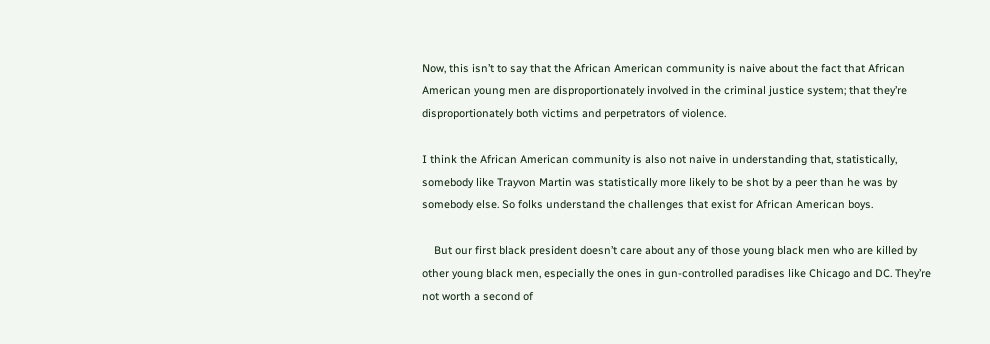Now, this isn’t to say that the African American community is naive about the fact that African American young men are disproportionately involved in the criminal justice system; that they’re disproportionately both victims and perpetrators of violence.

I think the African American community is also not naive in understanding that, statistically, somebody like Trayvon Martin was statistically more likely to be shot by a peer than he was by somebody else. So folks understand the challenges that exist for African American boys.

    But our first black president doesn’t care about any of those young black men who are killed by other young black men, especially the ones in gun-controlled paradises like Chicago and DC. They’re not worth a second of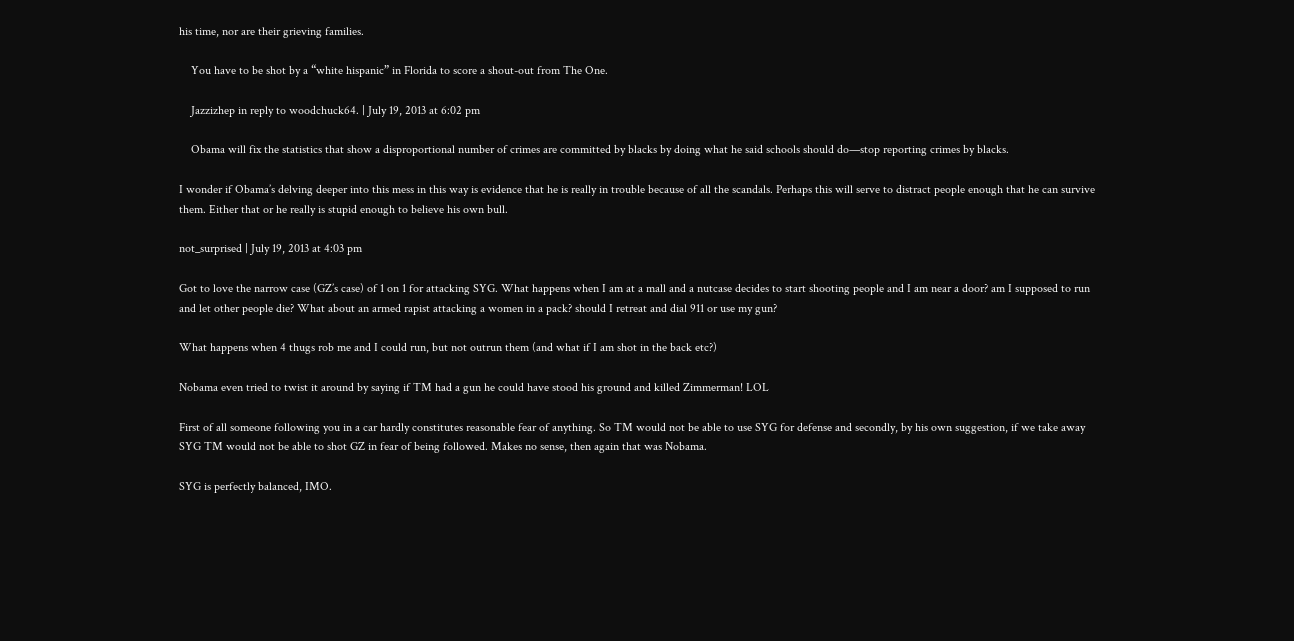his time, nor are their grieving families.

    You have to be shot by a “white hispanic” in Florida to score a shout-out from The One.

    Jazzizhep in reply to woodchuck64. | July 19, 2013 at 6:02 pm

    Obama will fix the statistics that show a disproportional number of crimes are committed by blacks by doing what he said schools should do—stop reporting crimes by blacks.

I wonder if Obama’s delving deeper into this mess in this way is evidence that he is really in trouble because of all the scandals. Perhaps this will serve to distract people enough that he can survive them. Either that or he really is stupid enough to believe his own bull.

not_surprised | July 19, 2013 at 4:03 pm

Got to love the narrow case (GZ’s case) of 1 on 1 for attacking SYG. What happens when I am at a mall and a nutcase decides to start shooting people and I am near a door? am I supposed to run and let other people die? What about an armed rapist attacking a women in a pack? should I retreat and dial 911 or use my gun?

What happens when 4 thugs rob me and I could run, but not outrun them (and what if I am shot in the back etc?)

Nobama even tried to twist it around by saying if TM had a gun he could have stood his ground and killed Zimmerman! LOL

First of all someone following you in a car hardly constitutes reasonable fear of anything. So TM would not be able to use SYG for defense and secondly, by his own suggestion, if we take away SYG TM would not be able to shot GZ in fear of being followed. Makes no sense, then again that was Nobama.

SYG is perfectly balanced, IMO.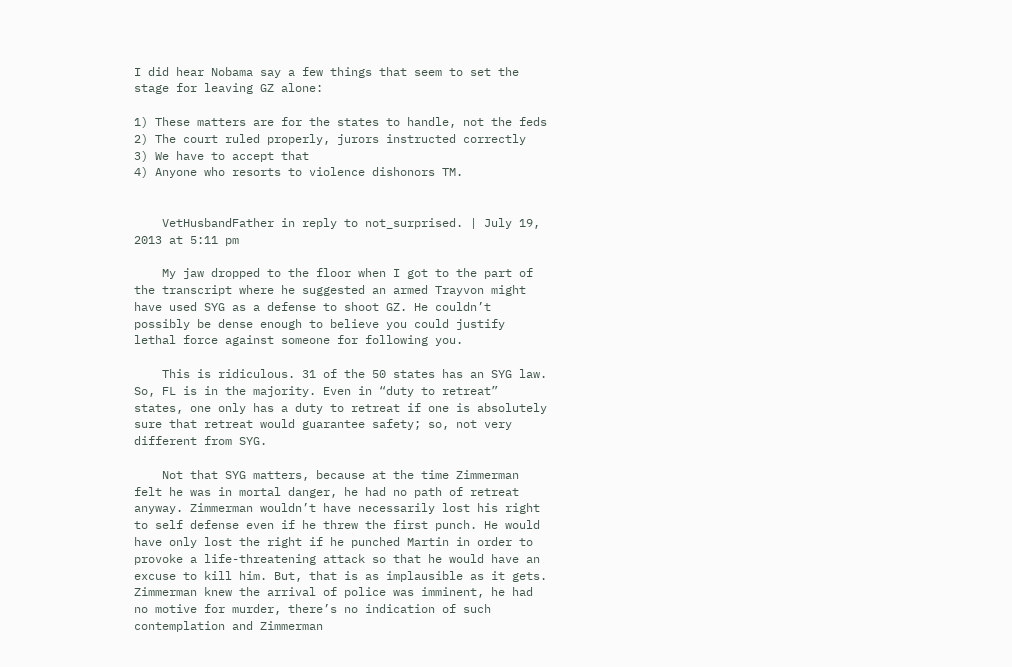I did hear Nobama say a few things that seem to set the stage for leaving GZ alone:

1) These matters are for the states to handle, not the feds
2) The court ruled properly, jurors instructed correctly
3) We have to accept that
4) Anyone who resorts to violence dishonors TM.


    VetHusbandFather in reply to not_surprised. | July 19, 2013 at 5:11 pm

    My jaw dropped to the floor when I got to the part of the transcript where he suggested an armed Trayvon might have used SYG as a defense to shoot GZ. He couldn’t possibly be dense enough to believe you could justify lethal force against someone for following you.

    This is ridiculous. 31 of the 50 states has an SYG law. So, FL is in the majority. Even in “duty to retreat” states, one only has a duty to retreat if one is absolutely sure that retreat would guarantee safety; so, not very different from SYG.

    Not that SYG matters, because at the time Zimmerman felt he was in mortal danger, he had no path of retreat anyway. Zimmerman wouldn’t have necessarily lost his right to self defense even if he threw the first punch. He would have only lost the right if he punched Martin in order to provoke a life-threatening attack so that he would have an excuse to kill him. But, that is as implausible as it gets. Zimmerman knew the arrival of police was imminent, he had no motive for murder, there’s no indication of such contemplation and Zimmerman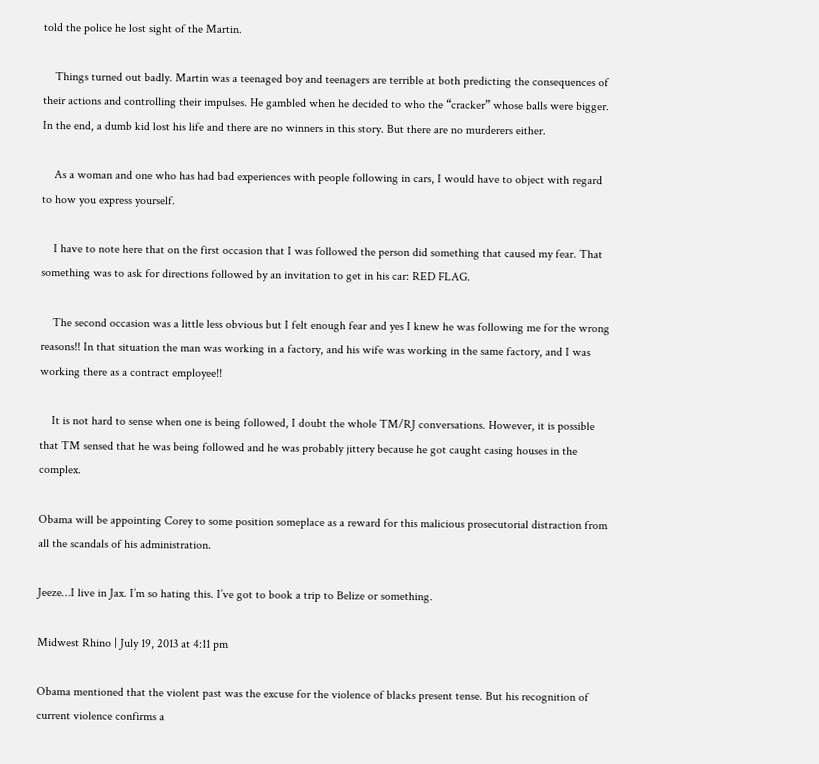told the police he lost sight of the Martin.

    Things turned out badly. Martin was a teenaged boy and teenagers are terrible at both predicting the consequences of their actions and controlling their impulses. He gambled when he decided to who the “cracker” whose balls were bigger. In the end, a dumb kid lost his life and there are no winners in this story. But there are no murderers either.

    As a woman and one who has had bad experiences with people following in cars, I would have to object with regard to how you express yourself.

    I have to note here that on the first occasion that I was followed the person did something that caused my fear. That something was to ask for directions followed by an invitation to get in his car: RED FLAG.

    The second occasion was a little less obvious but I felt enough fear and yes I knew he was following me for the wrong reasons!! In that situation the man was working in a factory, and his wife was working in the same factory, and I was working there as a contract employee!!

    It is not hard to sense when one is being followed, I doubt the whole TM/RJ conversations. However, it is possible that TM sensed that he was being followed and he was probably jittery because he got caught casing houses in the complex.

Obama will be appointing Corey to some position someplace as a reward for this malicious prosecutorial distraction from all the scandals of his administration.

Jeeze…I live in Jax. I’m so hating this. I’ve got to book a trip to Belize or something.

Midwest Rhino | July 19, 2013 at 4:11 pm

Obama mentioned that the violent past was the excuse for the violence of blacks present tense. But his recognition of current violence confirms a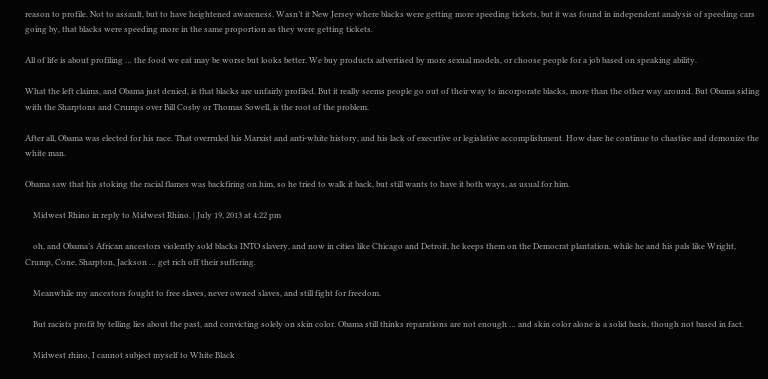reason to profile. Not to assault, but to have heightened awareness. Wasn’t it New Jersey where blacks were getting more speeding tickets, but it was found in independent analysis of speeding cars going by, that blacks were speeding more in the same proportion as they were getting tickets.

All of life is about profiling … the food we eat may be worse but looks better. We buy products advertised by more sexual models, or choose people for a job based on speaking ability.

What the left claims, and Obama just denied, is that blacks are unfairly profiled. But it really seems people go out of their way to incorporate blacks, more than the other way around. But Obama siding with the Sharptons and Crumps over Bill Cosby or Thomas Sowell, is the root of the problem.

After all, Obama was elected for his race. That overruled his Marxist and anti-white history, and his lack of executive or legislative accomplishment. How dare he continue to chastise and demonize the white man.

Obama saw that his stoking the racial flames was backfiring on him, so he tried to walk it back, but still wants to have it both ways, as usual for him.

    Midwest Rhino in reply to Midwest Rhino. | July 19, 2013 at 4:22 pm

    oh, and Obama’s African ancestors violently sold blacks INTO slavery, and now in cities like Chicago and Detroit, he keeps them on the Democrat plantation, while he and his pals like Wright, Crump, Cone, Sharpton, Jackson … get rich off their suffering.

    Meanwhile my ancestors fought to free slaves, never owned slaves, and still fight for freedom.

    But racists profit by telling lies about the past, and convicting solely on skin color. Obama still thinks reparations are not enough … and skin color alone is a solid basis, though not based in fact.

    Midwest rhino, I cannot subject myself to White Black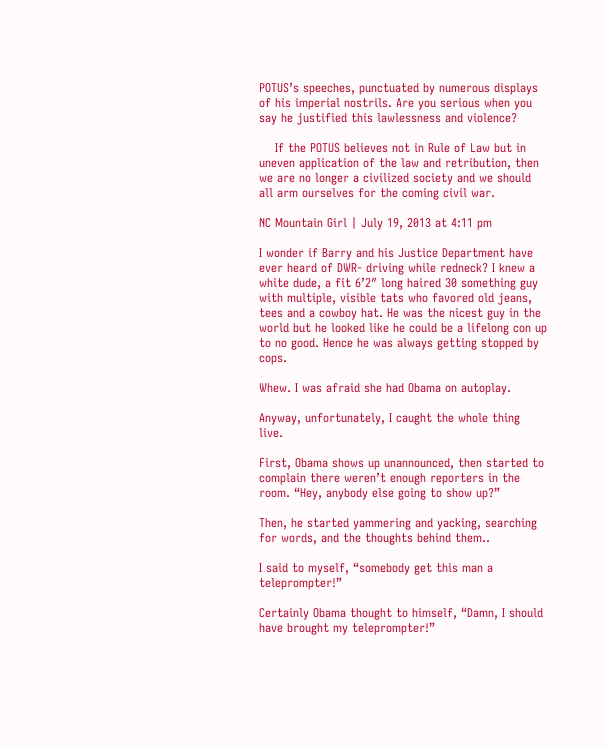POTUS’s speeches, punctuated by numerous displays of his imperial nostrils. Are you serious when you say he justified this lawlessness and violence?

    If the POTUS believes not in Rule of Law but in uneven application of the law and retribution, then we are no longer a civilized society and we should all arm ourselves for the coming civil war.

NC Mountain Girl | July 19, 2013 at 4:11 pm

I wonder if Barry and his Justice Department have ever heard of DWR- driving while redneck? I knew a white dude, a fit 6’2″ long haired 30 something guy with multiple, visible tats who favored old jeans, tees and a cowboy hat. He was the nicest guy in the world but he looked like he could be a lifelong con up to no good. Hence he was always getting stopped by cops.

Whew. I was afraid she had Obama on autoplay.

Anyway, unfortunately, I caught the whole thing live.

First, Obama shows up unannounced, then started to complain there weren’t enough reporters in the room. “Hey, anybody else going to show up?”

Then, he started yammering and yacking, searching for words, and the thoughts behind them..

I said to myself, “somebody get this man a teleprompter!”

Certainly Obama thought to himself, “Damn, I should have brought my teleprompter!”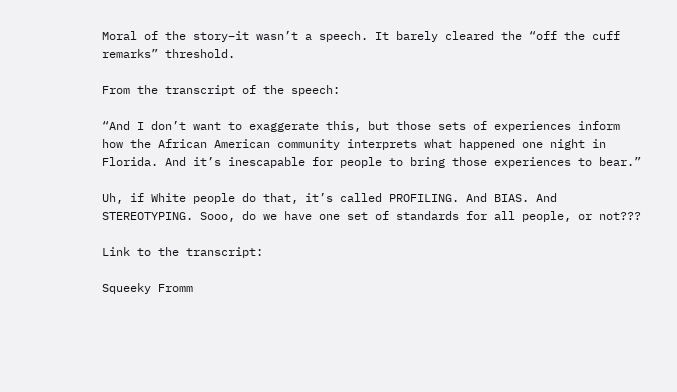Moral of the story–it wasn’t a speech. It barely cleared the “off the cuff remarks” threshold.

From the transcript of the speech:

“And I don’t want to exaggerate this, but those sets of experiences inform how the African American community interprets what happened one night in Florida. And it’s inescapable for people to bring those experiences to bear.”

Uh, if White people do that, it’s called PROFILING. And BIAS. And STEREOTYPING. Sooo, do we have one set of standards for all people, or not???

Link to the transcript:

Squeeky Fromm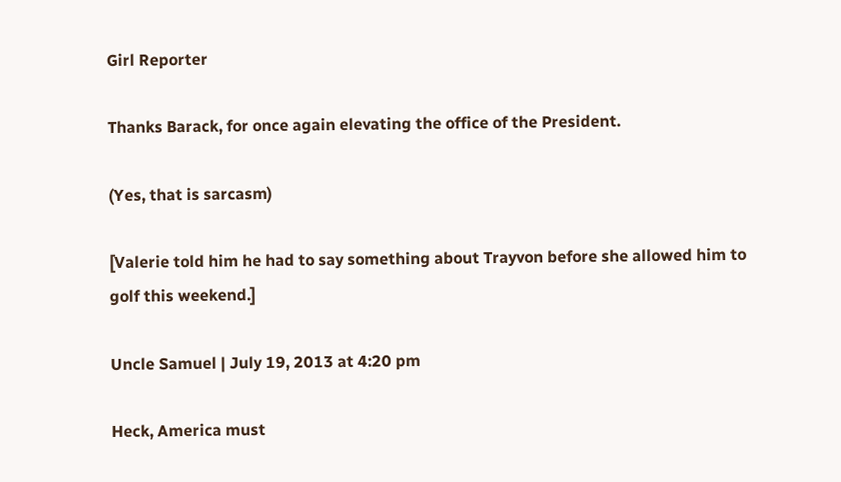Girl Reporter

Thanks Barack, for once again elevating the office of the President.

(Yes, that is sarcasm)

[Valerie told him he had to say something about Trayvon before she allowed him to golf this weekend.]

Uncle Samuel | July 19, 2013 at 4:20 pm

Heck, America must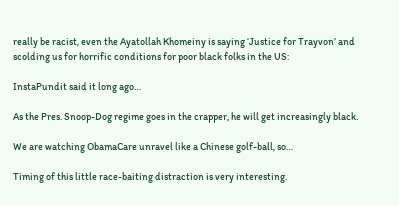really be racist, even the Ayatollah Khomeiny is saying ‘Justice for Trayvon’ and scolding us for horrific conditions for poor black folks in the US:

InstaPundit said it long ago…

As the Pres. Snoop-Dog regime goes in the crapper, he will get increasingly black.

We are watching ObamaCare unravel like a Chinese golf-ball, so…

Timing of this little race-baiting distraction is very interesting.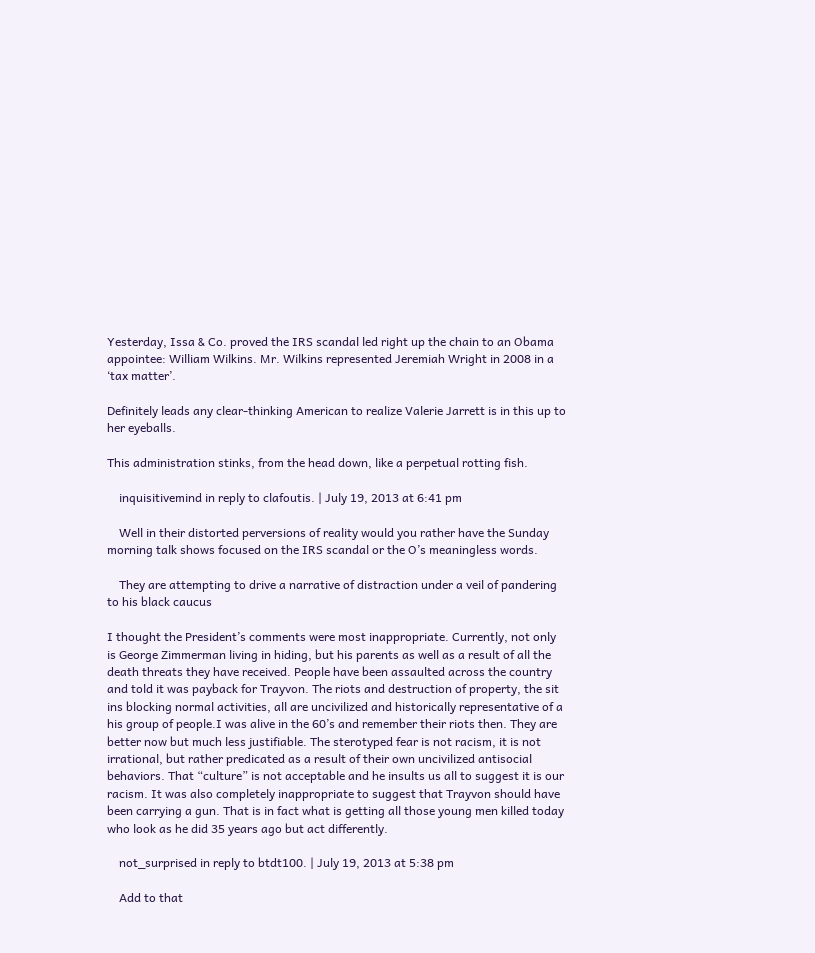Yesterday, Issa & Co. proved the IRS scandal led right up the chain to an Obama appointee: William Wilkins. Mr. Wilkins represented Jeremiah Wright in 2008 in a ‘tax matter’.

Definitely leads any clear-thinking American to realize Valerie Jarrett is in this up to her eyeballs.

This administration stinks, from the head down, like a perpetual rotting fish.

    inquisitivemind in reply to clafoutis. | July 19, 2013 at 6:41 pm

    Well in their distorted perversions of reality would you rather have the Sunday morning talk shows focused on the IRS scandal or the O’s meaningless words.

    They are attempting to drive a narrative of distraction under a veil of pandering to his black caucus

I thought the President’s comments were most inappropriate. Currently, not only is George Zimmerman living in hiding, but his parents as well as a result of all the death threats they have received. People have been assaulted across the country and told it was payback for Trayvon. The riots and destruction of property, the sit ins blocking normal activities, all are uncivilized and historically representative of a his group of people.I was alive in the 60’s and remember their riots then. They are better now but much less justifiable. The sterotyped fear is not racism, it is not irrational, but rather predicated as a result of their own uncivilized antisocial behaviors. That “culture” is not acceptable and he insults us all to suggest it is our racism. It was also completely inappropriate to suggest that Trayvon should have been carrying a gun. That is in fact what is getting all those young men killed today who look as he did 35 years ago but act differently.

    not_surprised in reply to btdt100. | July 19, 2013 at 5:38 pm

    Add to that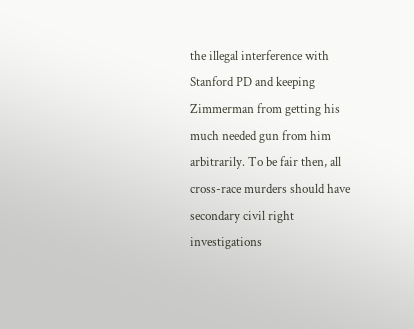the illegal interference with Stanford PD and keeping Zimmerman from getting his much needed gun from him arbitrarily. To be fair then, all cross-race murders should have secondary civil right investigations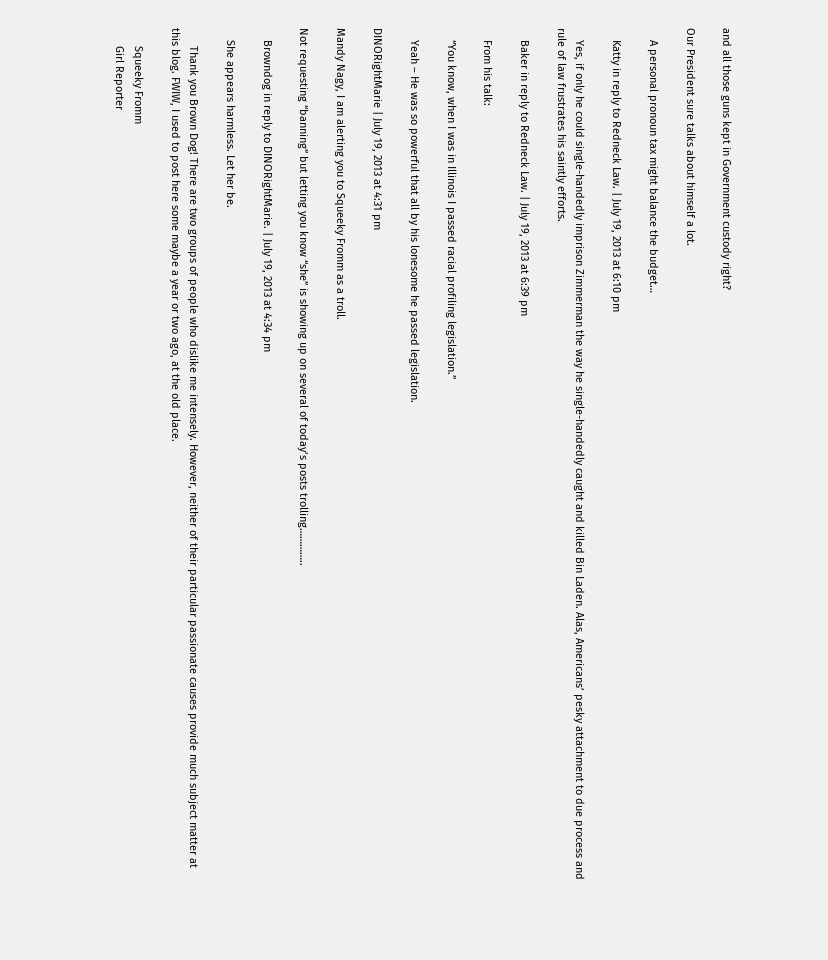and all those guns kept in Government custody right?

Our President sure talks about himself a lot.

    A personal pronoun tax might balance the budget…

    Katty in reply to Redneck Law. | July 19, 2013 at 6:10 pm

    Yes, if only he could single-handedly imprison Zimmerman the way he single-handedly caught and killed Bin Laden. Alas, Americans’ pesky attachment to due process and rule of law frustrates his saintly efforts.

    Baker in reply to Redneck Law. | July 19, 2013 at 6:39 pm

    From his talk:

    “You know, when I was in Illinois I passed racial profiling legislation.”

    Yeah – He was so powerful that all by his lonesome he passed legislation.

DINORightMarie | July 19, 2013 at 4:31 pm

Mandy Nagy, I am alerting you to Squeeky Fromm as a troll.

Not requesting “banning” but letting you know “she” is showing up on several of today’s posts trolling…………..

    Browndog in reply to DINORightMarie. | July 19, 2013 at 4:34 pm

    She appears harmless. Let her be.

      Thank you Brown Dog! There are two groups of people who dislike me intensely. However, neither of their particular passionate causes provide much subject matter at this blog. FWIW, I used to post here some maybe a year or two ago, at the old place.

      Squeeky Fromm
      Girl Reporter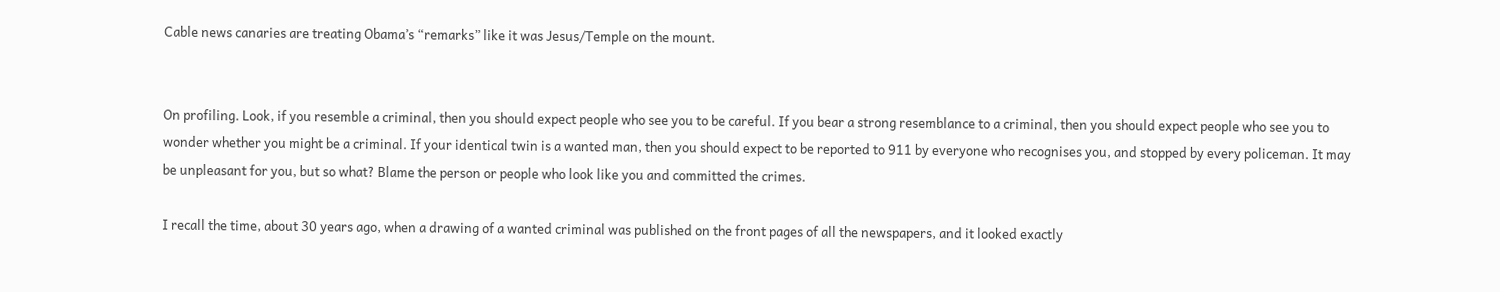Cable news canaries are treating Obama’s “remarks” like it was Jesus/Temple on the mount.


On profiling. Look, if you resemble a criminal, then you should expect people who see you to be careful. If you bear a strong resemblance to a criminal, then you should expect people who see you to wonder whether you might be a criminal. If your identical twin is a wanted man, then you should expect to be reported to 911 by everyone who recognises you, and stopped by every policeman. It may be unpleasant for you, but so what? Blame the person or people who look like you and committed the crimes.

I recall the time, about 30 years ago, when a drawing of a wanted criminal was published on the front pages of all the newspapers, and it looked exactly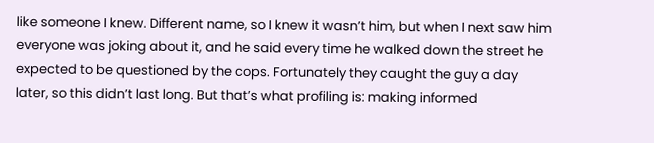like someone I knew. Different name, so I knew it wasn’t him, but when I next saw him everyone was joking about it, and he said every time he walked down the street he expected to be questioned by the cops. Fortunately they caught the guy a day later, so this didn’t last long. But that’s what profiling is: making informed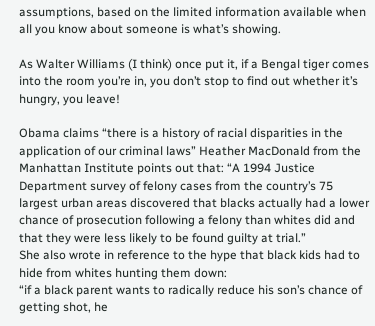assumptions, based on the limited information available when all you know about someone is what’s showing.

As Walter Williams (I think) once put it, if a Bengal tiger comes into the room you’re in, you don’t stop to find out whether it’s hungry, you leave!

Obama claims “there is a history of racial disparities in the application of our criminal laws” Heather MacDonald from the Manhattan Institute points out that: “A 1994 Justice Department survey of felony cases from the country’s 75 largest urban areas discovered that blacks actually had a lower chance of prosecution following a felony than whites did and that they were less likely to be found guilty at trial.”
She also wrote in reference to the hype that black kids had to hide from whites hunting them down:
“if a black parent wants to radically reduce his son’s chance of getting shot, he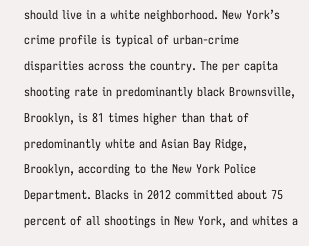should live in a white neighborhood. New York’s crime profile is typical of urban-crime disparities across the country. The per capita shooting rate in predominantly black Brownsville, Brooklyn, is 81 times higher than that of predominantly white and Asian Bay Ridge, Brooklyn, according to the New York Police Department. Blacks in 2012 committed about 75 percent of all shootings in New York, and whites a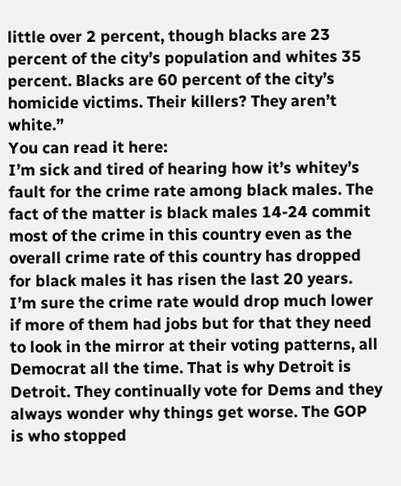little over 2 percent, though blacks are 23 percent of the city’s population and whites 35 percent. Blacks are 60 percent of the city’s homicide victims. Their killers? They aren’t white.”
You can read it here:
I’m sick and tired of hearing how it’s whitey’s fault for the crime rate among black males. The fact of the matter is black males 14-24 commit most of the crime in this country even as the overall crime rate of this country has dropped for black males it has risen the last 20 years. I’m sure the crime rate would drop much lower if more of them had jobs but for that they need to look in the mirror at their voting patterns, all Democrat all the time. That is why Detroit is Detroit. They continually vote for Dems and they always wonder why things get worse. The GOP is who stopped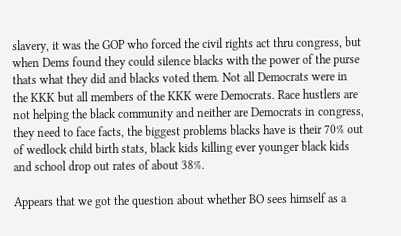slavery, it was the GOP who forced the civil rights act thru congress, but when Dems found they could silence blacks with the power of the purse thats what they did and blacks voted them. Not all Democrats were in the KKK but all members of the KKK were Democrats. Race hustlers are not helping the black community and neither are Democrats in congress, they need to face facts, the biggest problems blacks have is their 70% out of wedlock child birth stats, black kids killing ever younger black kids and school drop out rates of about 38%.

Appears that we got the question about whether BO sees himself as a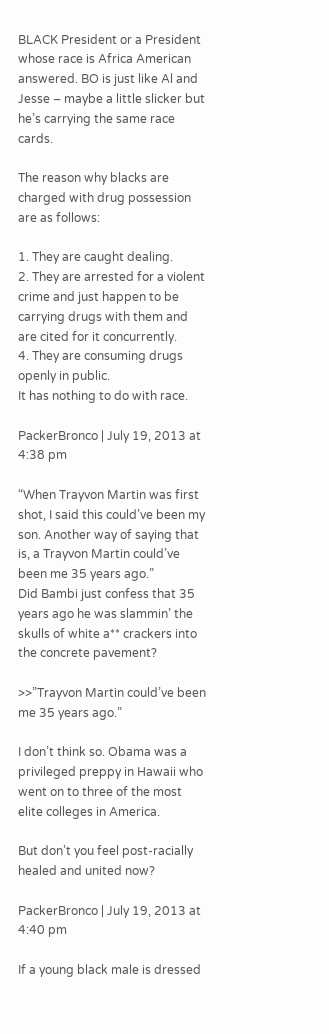BLACK President or a President whose race is Africa American answered. BO is just like Al and Jesse – maybe a little slicker but he’s carrying the same race cards.

The reason why blacks are charged with drug possession are as follows:

1. They are caught dealing.
2. They are arrested for a violent crime and just happen to be carrying drugs with them and are cited for it concurrently.
4. They are consuming drugs openly in public.
It has nothing to do with race.

PackerBronco | July 19, 2013 at 4:38 pm

“When Trayvon Martin was first shot, I said this could’ve been my son. Another way of saying that is, a Trayvon Martin could’ve been me 35 years ago.”
Did Bambi just confess that 35 years ago he was slammin’ the skulls of white a** crackers into the concrete pavement?

>>”Trayvon Martin could’ve been me 35 years ago.”

I don’t think so. Obama was a privileged preppy in Hawaii who went on to three of the most elite colleges in America.

But don’t you feel post-racially healed and united now?

PackerBronco | July 19, 2013 at 4:40 pm

If a young black male is dressed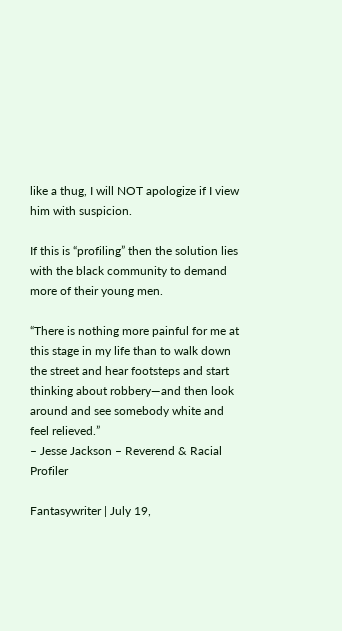like a thug, I will NOT apologize if I view him with suspicion.

If this is “profiling” then the solution lies with the black community to demand more of their young men.

“There is nothing more painful for me at this stage in my life than to walk down the street and hear footsteps and start thinking about robbery—and then look around and see somebody white and feel relieved.”
– Jesse Jackson – Reverend & Racial Profiler

Fantasywriter | July 19,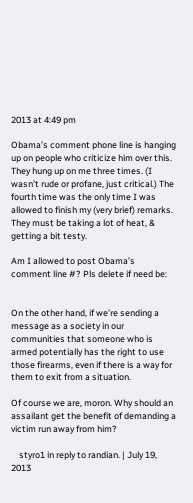2013 at 4:49 pm

Obama’s comment phone line is hanging up on people who criticize him over this. They hung up on me three times. (I wasn’t rude or profane, just critical.) The fourth time was the only time I was allowed to finish my (very brief) remarks. They must be taking a lot of heat, & getting a bit testy.

Am I allowed to post Obama’s comment line #? Pls delete if need be:


On the other hand, if we’re sending a message as a society in our communities that someone who is armed potentially has the right to use those firearms, even if there is a way for them to exit from a situation.

Of course we are, moron. Why should an assailant get the benefit of demanding a victim run away from him?

    styro1 in reply to randian. | July 19, 2013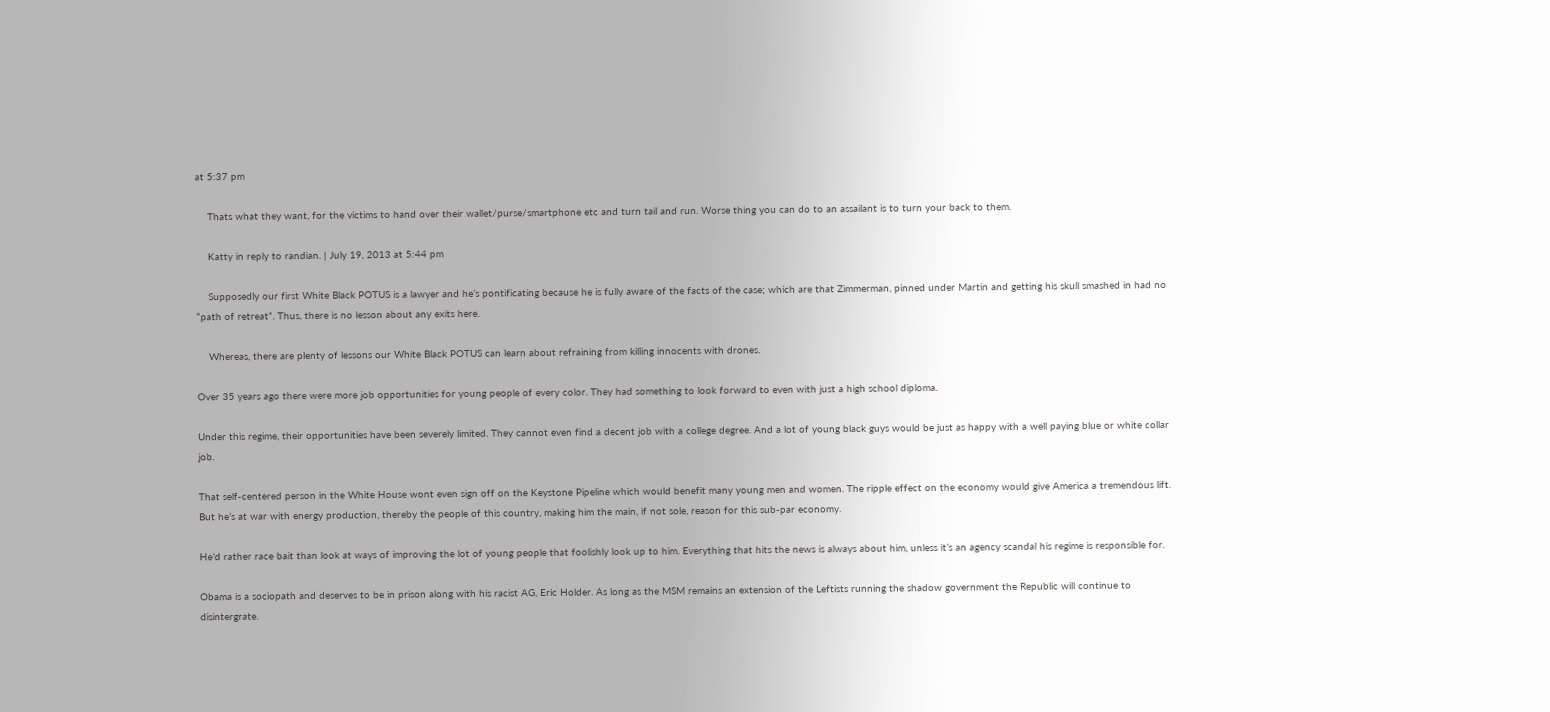at 5:37 pm

    Thats what they want, for the victims to hand over their wallet/purse/smartphone etc and turn tail and run. Worse thing you can do to an assailant is to turn your back to them.

    Katty in reply to randian. | July 19, 2013 at 5:44 pm

    Supposedly our first White Black POTUS is a lawyer and he’s pontificating because he is fully aware of the facts of the case; which are that Zimmerman, pinned under Martin and getting his skull smashed in had no “path of retreat”. Thus, there is no lesson about any exits here.

    Whereas, there are plenty of lessons our White Black POTUS can learn about refraining from killing innocents with drones.

Over 35 years ago there were more job opportunities for young people of every color. They had something to look forward to even with just a high school diploma.

Under this regime, their opportunities have been severely limited. They cannot even find a decent job with a college degree. And a lot of young black guys would be just as happy with a well paying blue or white collar job.

That self-centered person in the White House wont even sign off on the Keystone Pipeline which would benefit many young men and women. The ripple effect on the economy would give America a tremendous lift. But he’s at war with energy production, thereby the people of this country, making him the main, if not sole, reason for this sub-par economy.

He’d rather race bait than look at ways of improving the lot of young people that foolishly look up to him. Everything that hits the news is always about him, unless it’s an agency scandal his regime is responsible for.

Obama is a sociopath and deserves to be in prison along with his racist AG, Eric Holder. As long as the MSM remains an extension of the Leftists running the shadow government the Republic will continue to disintergrate.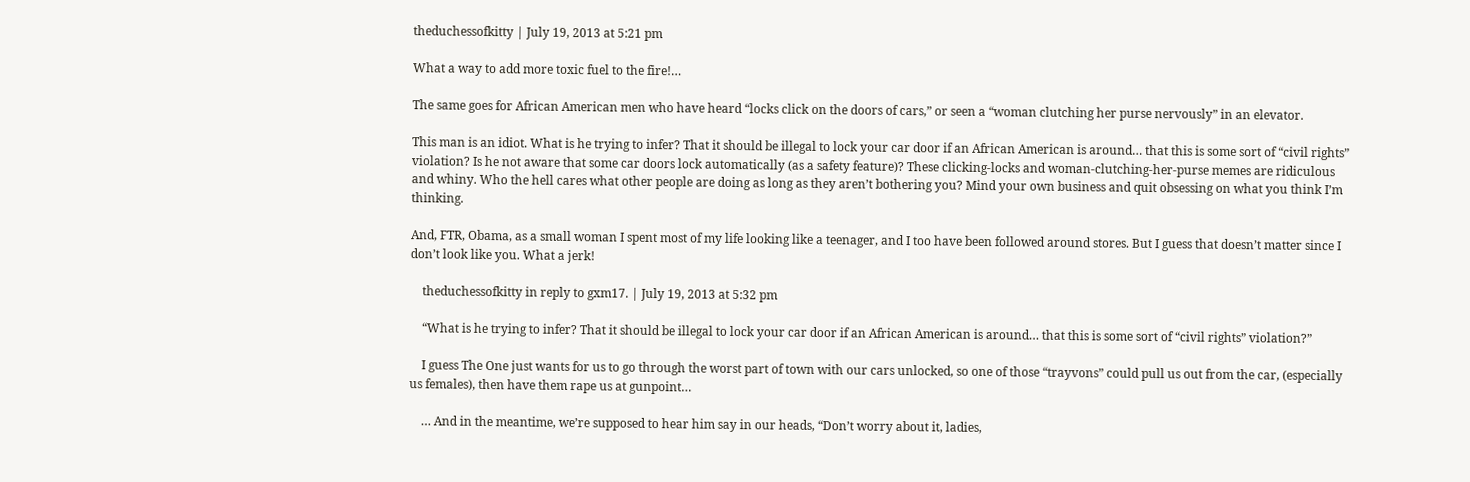theduchessofkitty | July 19, 2013 at 5:21 pm

What a way to add more toxic fuel to the fire!…

The same goes for African American men who have heard “locks click on the doors of cars,” or seen a “woman clutching her purse nervously” in an elevator.

This man is an idiot. What is he trying to infer? That it should be illegal to lock your car door if an African American is around… that this is some sort of “civil rights” violation? Is he not aware that some car doors lock automatically (as a safety feature)? These clicking-locks and woman-clutching-her-purse memes are ridiculous and whiny. Who the hell cares what other people are doing as long as they aren’t bothering you? Mind your own business and quit obsessing on what you think I’m thinking.

And, FTR, Obama, as a small woman I spent most of my life looking like a teenager, and I too have been followed around stores. But I guess that doesn’t matter since I don’t look like you. What a jerk!

    theduchessofkitty in reply to gxm17. | July 19, 2013 at 5:32 pm

    “What is he trying to infer? That it should be illegal to lock your car door if an African American is around… that this is some sort of “civil rights” violation?”

    I guess The One just wants for us to go through the worst part of town with our cars unlocked, so one of those “trayvons” could pull us out from the car, (especially us females), then have them rape us at gunpoint…

    … And in the meantime, we’re supposed to hear him say in our heads, “Don’t worry about it, ladies,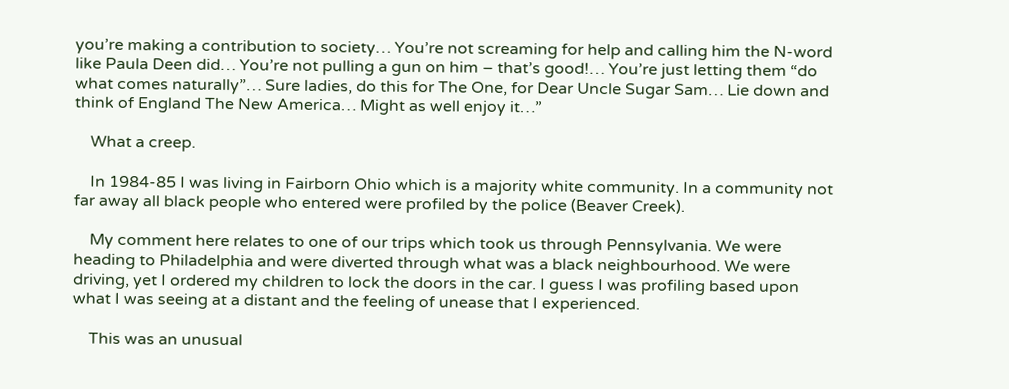you’re making a contribution to society… You’re not screaming for help and calling him the N-word like Paula Deen did… You’re not pulling a gun on him – that’s good!… You’re just letting them “do what comes naturally”… Sure ladies, do this for The One, for Dear Uncle Sugar Sam… Lie down and think of England The New America… Might as well enjoy it…”

    What a creep.

    In 1984-85 I was living in Fairborn Ohio which is a majority white community. In a community not far away all black people who entered were profiled by the police (Beaver Creek).

    My comment here relates to one of our trips which took us through Pennsylvania. We were heading to Philadelphia and were diverted through what was a black neighbourhood. We were driving, yet I ordered my children to lock the doors in the car. I guess I was profiling based upon what I was seeing at a distant and the feeling of unease that I experienced.

    This was an unusual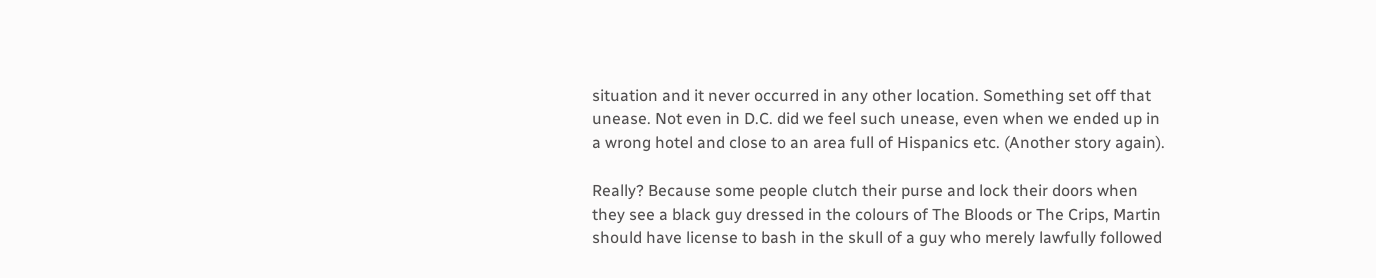situation and it never occurred in any other location. Something set off that unease. Not even in D.C. did we feel such unease, even when we ended up in a wrong hotel and close to an area full of Hispanics etc. (Another story again).

Really? Because some people clutch their purse and lock their doors when they see a black guy dressed in the colours of The Bloods or The Crips, Martin should have license to bash in the skull of a guy who merely lawfully followed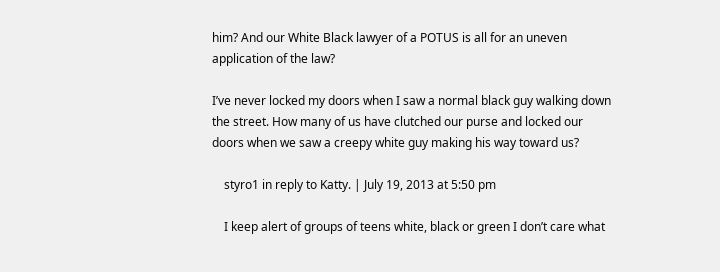him? And our White Black lawyer of a POTUS is all for an uneven application of the law?

I’ve never locked my doors when I saw a normal black guy walking down the street. How many of us have clutched our purse and locked our doors when we saw a creepy white guy making his way toward us?

    styro1 in reply to Katty. | July 19, 2013 at 5:50 pm

    I keep alert of groups of teens white, black or green I don’t care what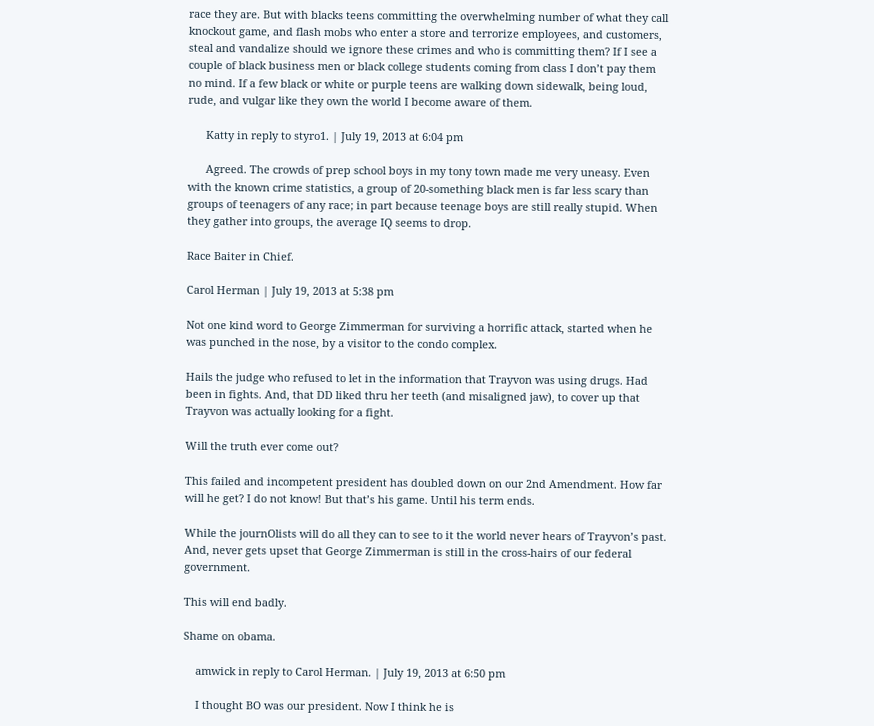race they are. But with blacks teens committing the overwhelming number of what they call knockout game, and flash mobs who enter a store and terrorize employees, and customers, steal and vandalize should we ignore these crimes and who is committing them? If I see a couple of black business men or black college students coming from class I don’t pay them no mind. If a few black or white or purple teens are walking down sidewalk, being loud, rude, and vulgar like they own the world I become aware of them.

      Katty in reply to styro1. | July 19, 2013 at 6:04 pm

      Agreed. The crowds of prep school boys in my tony town made me very uneasy. Even with the known crime statistics, a group of 20-something black men is far less scary than groups of teenagers of any race; in part because teenage boys are still really stupid. When they gather into groups, the average IQ seems to drop.

Race Baiter in Chief.

Carol Herman | July 19, 2013 at 5:38 pm

Not one kind word to George Zimmerman for surviving a horrific attack, started when he was punched in the nose, by a visitor to the condo complex.

Hails the judge who refused to let in the information that Trayvon was using drugs. Had been in fights. And, that DD liked thru her teeth (and misaligned jaw), to cover up that Trayvon was actually looking for a fight.

Will the truth ever come out?

This failed and incompetent president has doubled down on our 2nd Amendment. How far will he get? I do not know! But that’s his game. Until his term ends.

While the journOlists will do all they can to see to it the world never hears of Trayvon’s past. And, never gets upset that George Zimmerman is still in the cross-hairs of our federal government.

This will end badly.

Shame on obama.

    amwick in reply to Carol Herman. | July 19, 2013 at 6:50 pm

    I thought BO was our president. Now I think he is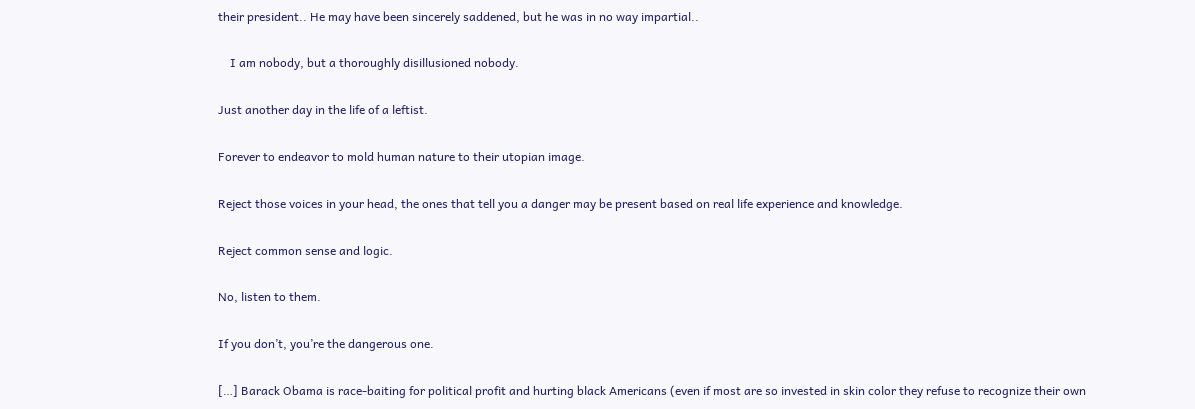their president.. He may have been sincerely saddened, but he was in no way impartial..

    I am nobody, but a thoroughly disillusioned nobody.

Just another day in the life of a leftist.

Forever to endeavor to mold human nature to their utopian image.

Reject those voices in your head, the ones that tell you a danger may be present based on real life experience and knowledge.

Reject common sense and logic.

No, listen to them.

If you don’t, you’re the dangerous one.

[…] Barack Obama is race-baiting for political profit and hurting black Americans (even if most are so invested in skin color they refuse to recognize their own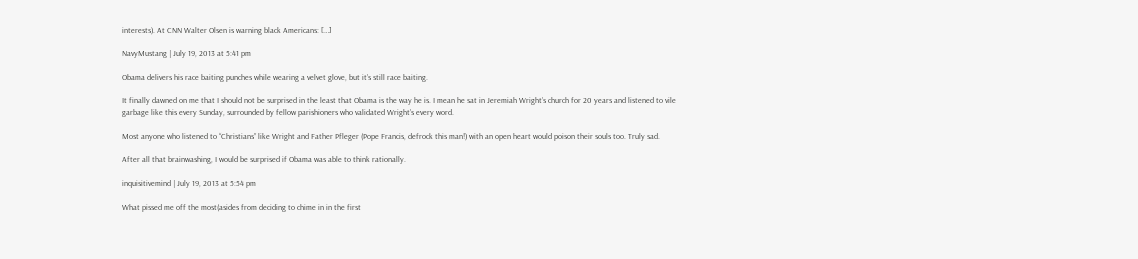interests). At CNN Walter Olsen is warning black Americans: […]

NavyMustang | July 19, 2013 at 5:41 pm

Obama delivers his race baiting punches while wearing a velvet glove, but it’s still race baiting.

It finally dawned on me that I should not be surprised in the least that Obama is the way he is. I mean he sat in Jeremiah Wright’s church for 20 years and listened to vile garbage like this every Sunday, surrounded by fellow parishioners who validated Wright’s every word.

Most anyone who listened to “Christians” like Wright and Father Pfleger (Pope Francis, defrock this man!) with an open heart would poison their souls too. Truly sad.

After all that brainwashing, I would be surprised if Obama was able to think rationally.

inquisitivemind | July 19, 2013 at 5:54 pm

What pissed me off the most(asides from deciding to chime in in the first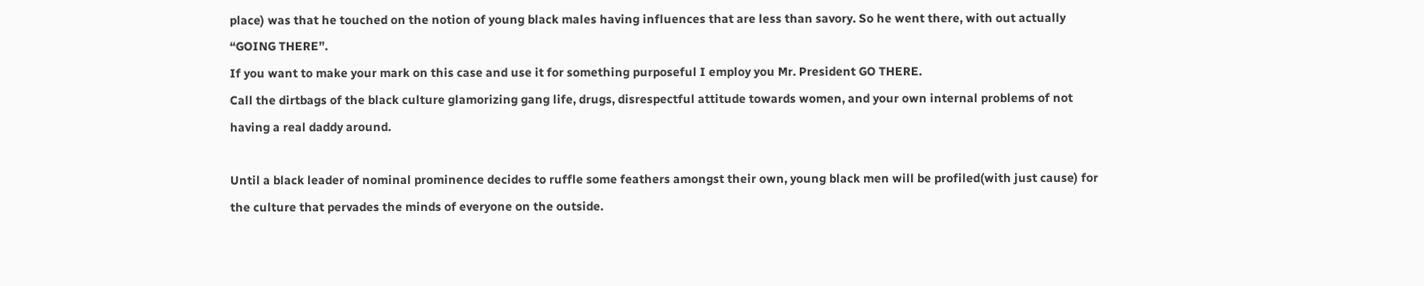place) was that he touched on the notion of young black males having influences that are less than savory. So he went there, with out actually “GOING THERE”.
If you want to make your mark on this case and use it for something purposeful I employ you Mr. President GO THERE.
Call the dirtbags of the black culture glamorizing gang life, drugs, disrespectful attitude towards women, and your own internal problems of not having a real daddy around.

Until a black leader of nominal prominence decides to ruffle some feathers amongst their own, young black men will be profiled(with just cause) for the culture that pervades the minds of everyone on the outside.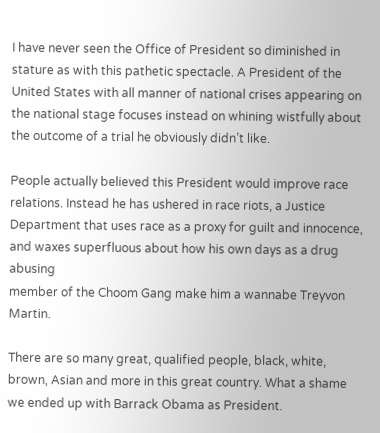I have never seen the Office of President so diminished in
stature as with this pathetic spectacle. A President of the
United States with all manner of national crises appearing on
the national stage focuses instead on whining wistfully about
the outcome of a trial he obviously didn’t like.

People actually believed this President would improve race
relations. Instead he has ushered in race riots, a Justice
Department that uses race as a proxy for guilt and innocence,
and waxes superfluous about how his own days as a drug abusing
member of the Choom Gang make him a wannabe Treyvon Martin.

There are so many great, qualified people, black, white,
brown, Asian and more in this great country. What a shame
we ended up with Barrack Obama as President.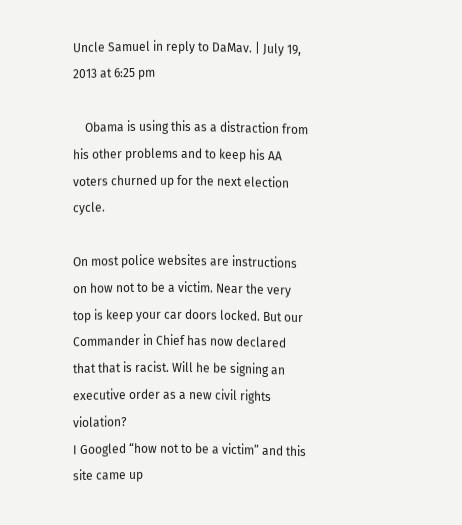Uncle Samuel in reply to DaMav. | July 19, 2013 at 6:25 pm

    Obama is using this as a distraction from his other problems and to keep his AA voters churned up for the next election cycle.

On most police websites are instructions on how not to be a victim. Near the very top is keep your car doors locked. But our Commander in Chief has now declared that that is racist. Will he be signing an executive order as a new civil rights violation?
I Googled “how not to be a victim” and this site came up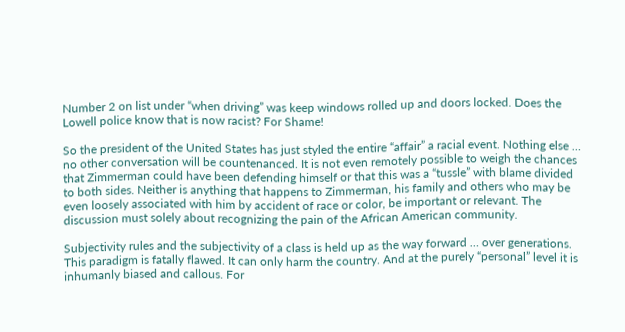Number 2 on list under “when driving” was keep windows rolled up and doors locked. Does the Lowell police know that is now racist? For Shame!

So the president of the United States has just styled the entire “affair” a racial event. Nothing else … no other conversation will be countenanced. It is not even remotely possible to weigh the chances that Zimmerman could have been defending himself or that this was a “tussle” with blame divided to both sides. Neither is anything that happens to Zimmerman, his family and others who may be even loosely associated with him by accident of race or color, be important or relevant. The discussion must solely about recognizing the pain of the African American community.

Subjectivity rules and the subjectivity of a class is held up as the way forward … over generations. This paradigm is fatally flawed. It can only harm the country. And at the purely “personal” level it is inhumanly biased and callous. For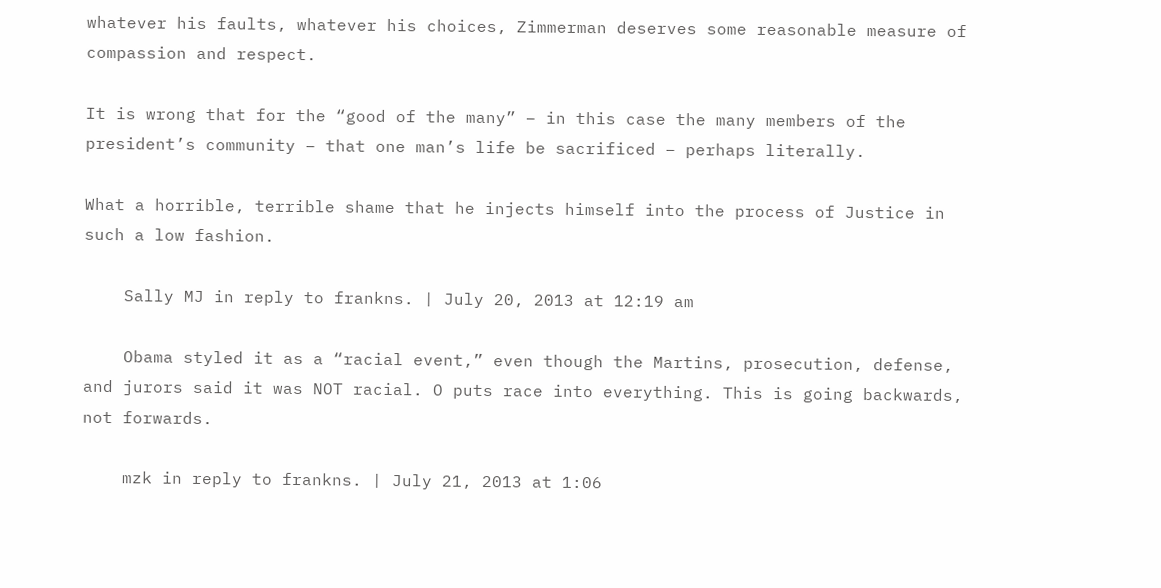whatever his faults, whatever his choices, Zimmerman deserves some reasonable measure of compassion and respect.

It is wrong that for the “good of the many” – in this case the many members of the president’s community – that one man’s life be sacrificed – perhaps literally.

What a horrible, terrible shame that he injects himself into the process of Justice in such a low fashion.

    Sally MJ in reply to frankns. | July 20, 2013 at 12:19 am

    Obama styled it as a “racial event,” even though the Martins, prosecution, defense, and jurors said it was NOT racial. O puts race into everything. This is going backwards, not forwards.

    mzk in reply to frankns. | July 21, 2013 at 1:06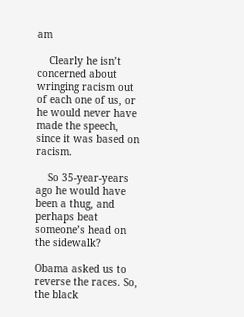am

    Clearly he isn’t concerned about wringing racism out of each one of us, or he would never have made the speech, since it was based on racism.

    So 35-year-years ago he would have been a thug, and perhaps beat someone’s head on the sidewalk?

Obama asked us to reverse the races. So, the black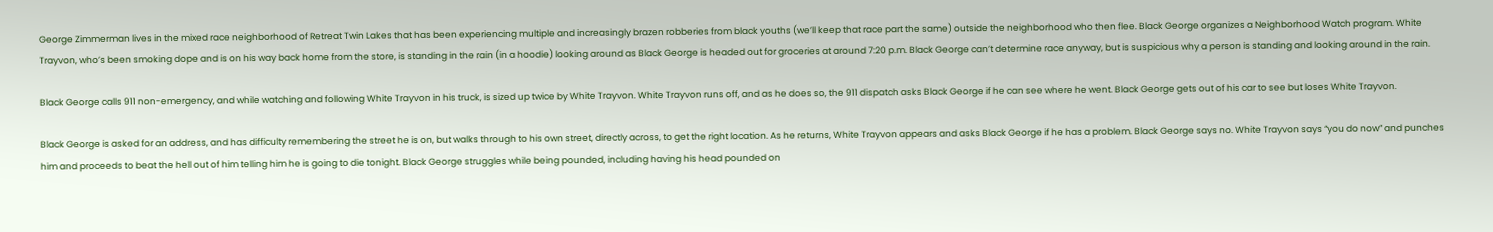George Zimmerman lives in the mixed race neighborhood of Retreat Twin Lakes that has been experiencing multiple and increasingly brazen robberies from black youths (we’ll keep that race part the same) outside the neighborhood who then flee. Black George organizes a Neighborhood Watch program. White Trayvon, who’s been smoking dope and is on his way back home from the store, is standing in the rain (in a hoodie) looking around as Black George is headed out for groceries at around 7:20 p.m. Black George can’t determine race anyway, but is suspicious why a person is standing and looking around in the rain.

Black George calls 911 non-emergency, and while watching and following White Trayvon in his truck, is sized up twice by White Trayvon. White Trayvon runs off, and as he does so, the 911 dispatch asks Black George if he can see where he went. Black George gets out of his car to see but loses White Trayvon.

Black George is asked for an address, and has difficulty remembering the street he is on, but walks through to his own street, directly across, to get the right location. As he returns, White Trayvon appears and asks Black George if he has a problem. Black George says no. White Trayvon says “you do now” and punches him and proceeds to beat the hell out of him telling him he is going to die tonight. Black George struggles while being pounded, including having his head pounded on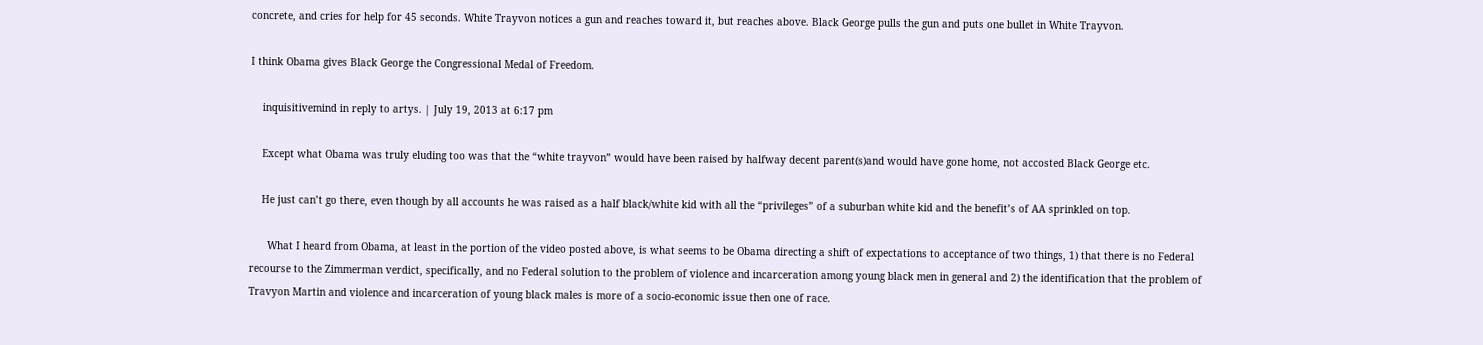concrete, and cries for help for 45 seconds. White Trayvon notices a gun and reaches toward it, but reaches above. Black George pulls the gun and puts one bullet in White Trayvon.

I think Obama gives Black George the Congressional Medal of Freedom.

    inquisitivemind in reply to artys. | July 19, 2013 at 6:17 pm

    Except what Obama was truly eluding too was that the “white trayvon” would have been raised by halfway decent parent(s)and would have gone home, not accosted Black George etc.

    He just can’t go there, even though by all accounts he was raised as a half black/white kid with all the “privileges” of a suburban white kid and the benefit’s of AA sprinkled on top.

      What I heard from Obama, at least in the portion of the video posted above, is what seems to be Obama directing a shift of expectations to acceptance of two things, 1) that there is no Federal recourse to the Zimmerman verdict, specifically, and no Federal solution to the problem of violence and incarceration among young black men in general and 2) the identification that the problem of Travyon Martin and violence and incarceration of young black males is more of a socio-economic issue then one of race.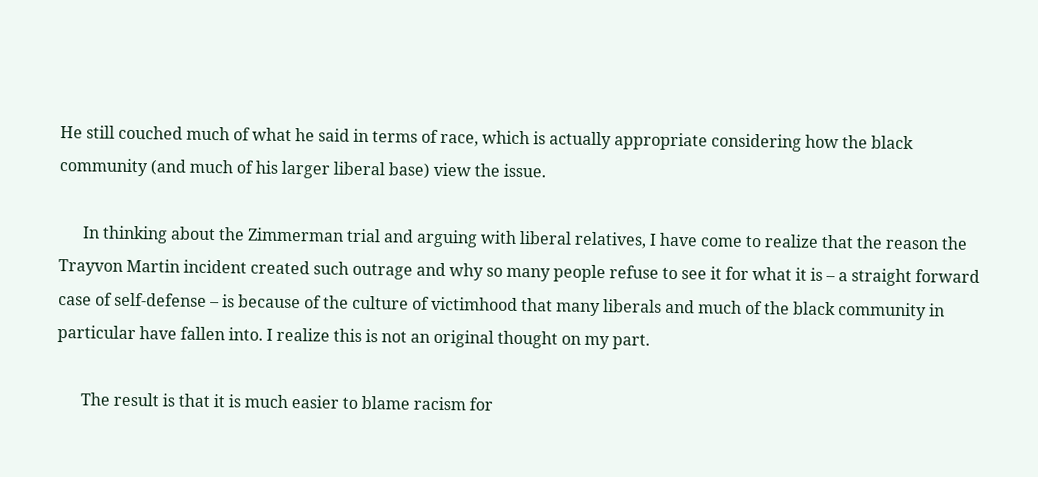He still couched much of what he said in terms of race, which is actually appropriate considering how the black community (and much of his larger liberal base) view the issue.

      In thinking about the Zimmerman trial and arguing with liberal relatives, I have come to realize that the reason the Trayvon Martin incident created such outrage and why so many people refuse to see it for what it is – a straight forward case of self-defense – is because of the culture of victimhood that many liberals and much of the black community in particular have fallen into. I realize this is not an original thought on my part.

      The result is that it is much easier to blame racism for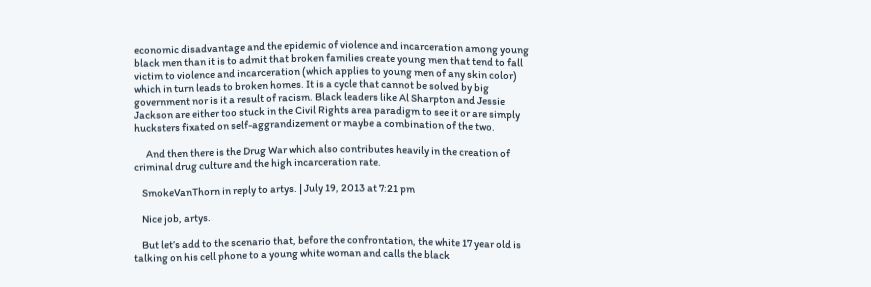economic disadvantage and the epidemic of violence and incarceration among young black men than it is to admit that broken families create young men that tend to fall victim to violence and incarceration (which applies to young men of any skin color) which in turn leads to broken homes. It is a cycle that cannot be solved by big government nor is it a result of racism. Black leaders like Al Sharpton and Jessie Jackson are either too stuck in the Civil Rights area paradigm to see it or are simply hucksters fixated on self-aggrandizement or maybe a combination of the two.

      And then there is the Drug War which also contributes heavily in the creation of criminal drug culture and the high incarceration rate.

    SmokeVanThorn in reply to artys. | July 19, 2013 at 7:21 pm

    Nice job, artys.

    But let’s add to the scenario that, before the confrontation, the white 17 year old is talking on his cell phone to a young white woman and calls the black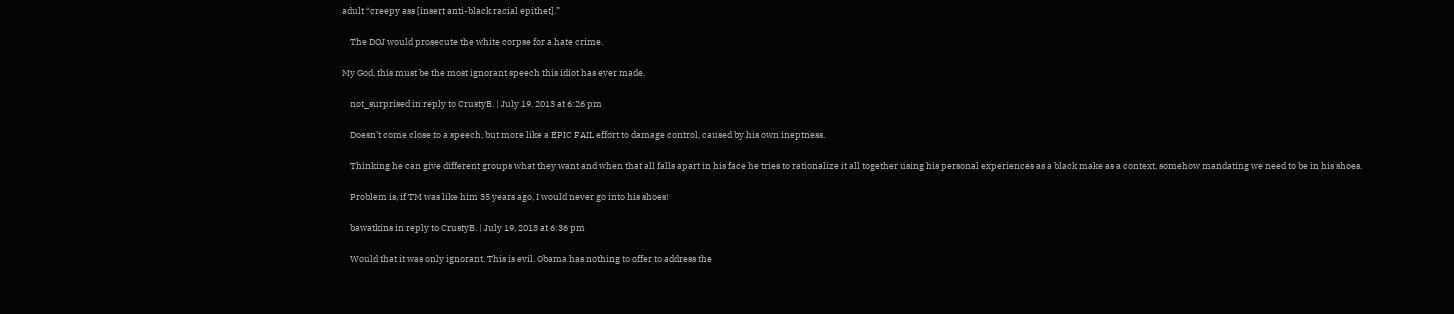adult “creepy ass [insert anti-black racial epithet].”

    The DOJ would prosecute the white corpse for a hate crime.

My God, this must be the most ignorant speech this idiot has ever made.

    not_surprised in reply to CrustyB. | July 19, 2013 at 6:26 pm

    Doesn’t come close to a speech, but more like a EPIC FAIL effort to damage control, caused by his own ineptness.

    Thinking he can give different groups what they want and when that all falls apart in his face he tries to rationalize it all together using his personal experiences as a black make as a context, somehow mandating we need to be in his shoes.

    Problem is, if TM was like him 35 years ago, I would never go into his shoes!

    bawatkins in reply to CrustyB. | July 19, 2013 at 6:36 pm

    Would that it was only ignorant. This is evil. Obama has nothing to offer to address the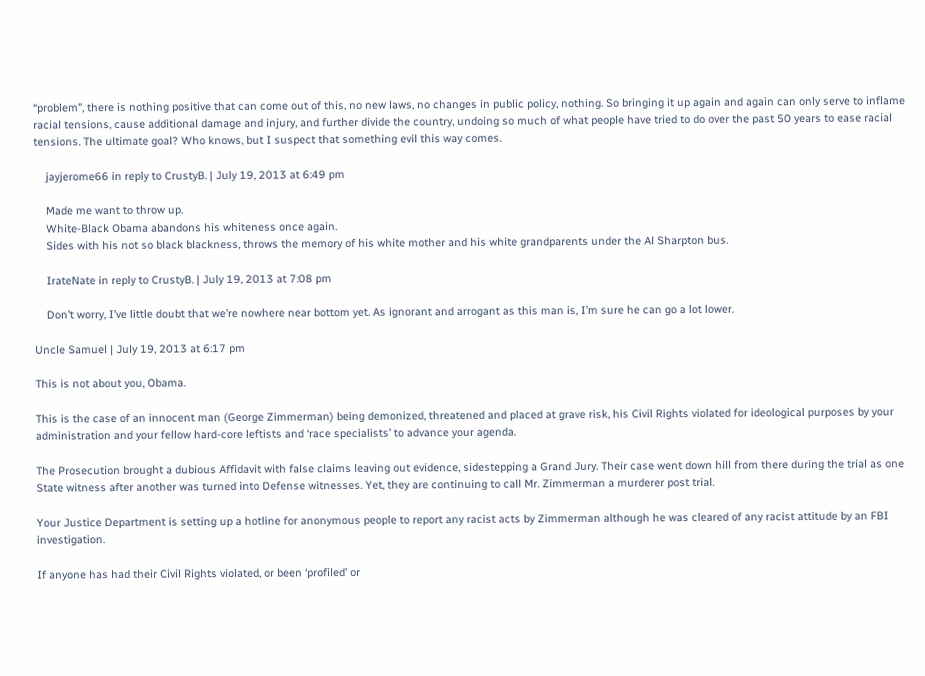“problem”, there is nothing positive that can come out of this, no new laws, no changes in public policy, nothing. So bringing it up again and again can only serve to inflame racial tensions, cause additional damage and injury, and further divide the country, undoing so much of what people have tried to do over the past 50 years to ease racial tensions. The ultimate goal? Who knows, but I suspect that something evil this way comes.

    jayjerome66 in reply to CrustyB. | July 19, 2013 at 6:49 pm

    Made me want to throw up.
    White-Black Obama abandons his whiteness once again.
    Sides with his not so black blackness, throws the memory of his white mother and his white grandparents under the Al Sharpton bus.

    IrateNate in reply to CrustyB. | July 19, 2013 at 7:08 pm

    Don’t worry, I’ve little doubt that we’re nowhere near bottom yet. As ignorant and arrogant as this man is, I’m sure he can go a lot lower.

Uncle Samuel | July 19, 2013 at 6:17 pm

This is not about you, Obama.

This is the case of an innocent man (George Zimmerman) being demonized, threatened and placed at grave risk, his Civil Rights violated for ideological purposes by your administration and your fellow hard-core leftists and ‘race specialists’ to advance your agenda.

The Prosecution brought a dubious Affidavit with false claims leaving out evidence, sidestepping a Grand Jury. Their case went down hill from there during the trial as one State witness after another was turned into Defense witnesses. Yet, they are continuing to call Mr. Zimmerman a murderer post trial.

Your Justice Department is setting up a hotline for anonymous people to report any racist acts by Zimmerman although he was cleared of any racist attitude by an FBI investigation.

If anyone has had their Civil Rights violated, or been ‘profiled’ or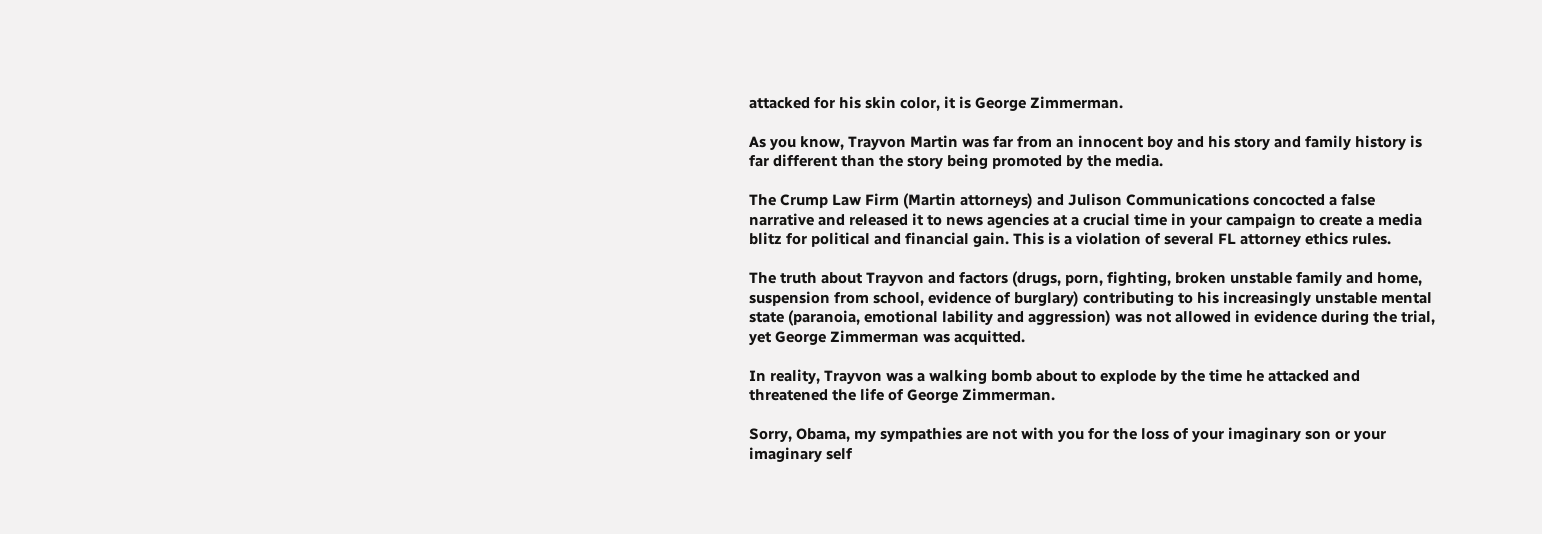attacked for his skin color, it is George Zimmerman.

As you know, Trayvon Martin was far from an innocent boy and his story and family history is far different than the story being promoted by the media.

The Crump Law Firm (Martin attorneys) and Julison Communications concocted a false narrative and released it to news agencies at a crucial time in your campaign to create a media blitz for political and financial gain. This is a violation of several FL attorney ethics rules.

The truth about Trayvon and factors (drugs, porn, fighting, broken unstable family and home, suspension from school, evidence of burglary) contributing to his increasingly unstable mental state (paranoia, emotional lability and aggression) was not allowed in evidence during the trial, yet George Zimmerman was acquitted.

In reality, Trayvon was a walking bomb about to explode by the time he attacked and threatened the life of George Zimmerman.

Sorry, Obama, my sympathies are not with you for the loss of your imaginary son or your imaginary self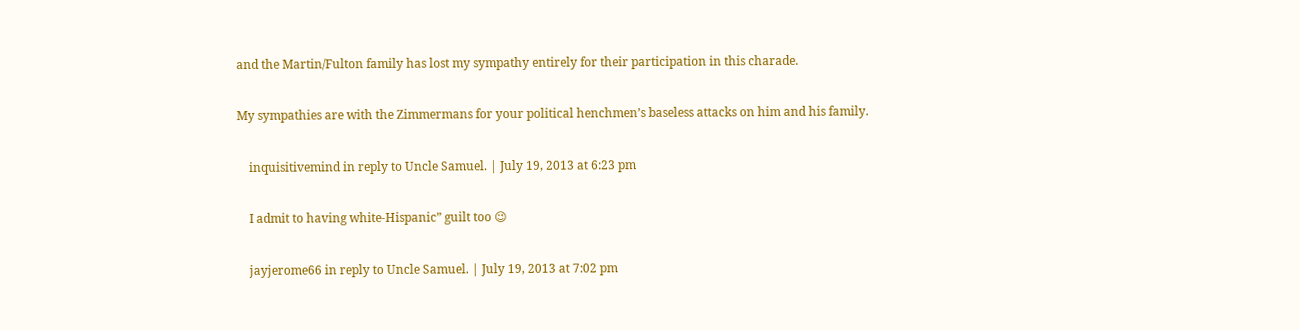and the Martin/Fulton family has lost my sympathy entirely for their participation in this charade.

My sympathies are with the Zimmermans for your political henchmen’s baseless attacks on him and his family.

    inquisitivemind in reply to Uncle Samuel. | July 19, 2013 at 6:23 pm

    I admit to having white-Hispanic” guilt too 😉

    jayjerome66 in reply to Uncle Samuel. | July 19, 2013 at 7:02 pm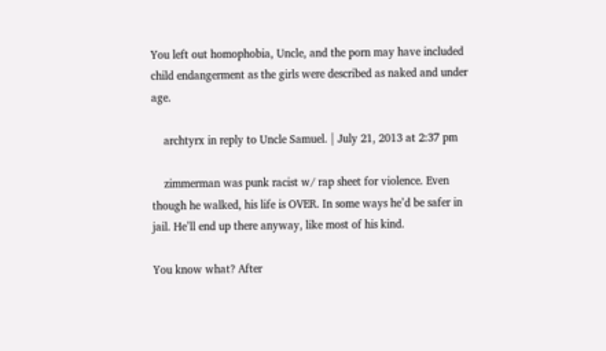You left out homophobia, Uncle, and the porn may have included child endangerment as the girls were described as naked and under age.

    archtyrx in reply to Uncle Samuel. | July 21, 2013 at 2:37 pm

    zimmerman was punk racist w/ rap sheet for violence. Even though he walked, his life is OVER. In some ways he’d be safer in jail. He’ll end up there anyway, like most of his kind.

You know what? After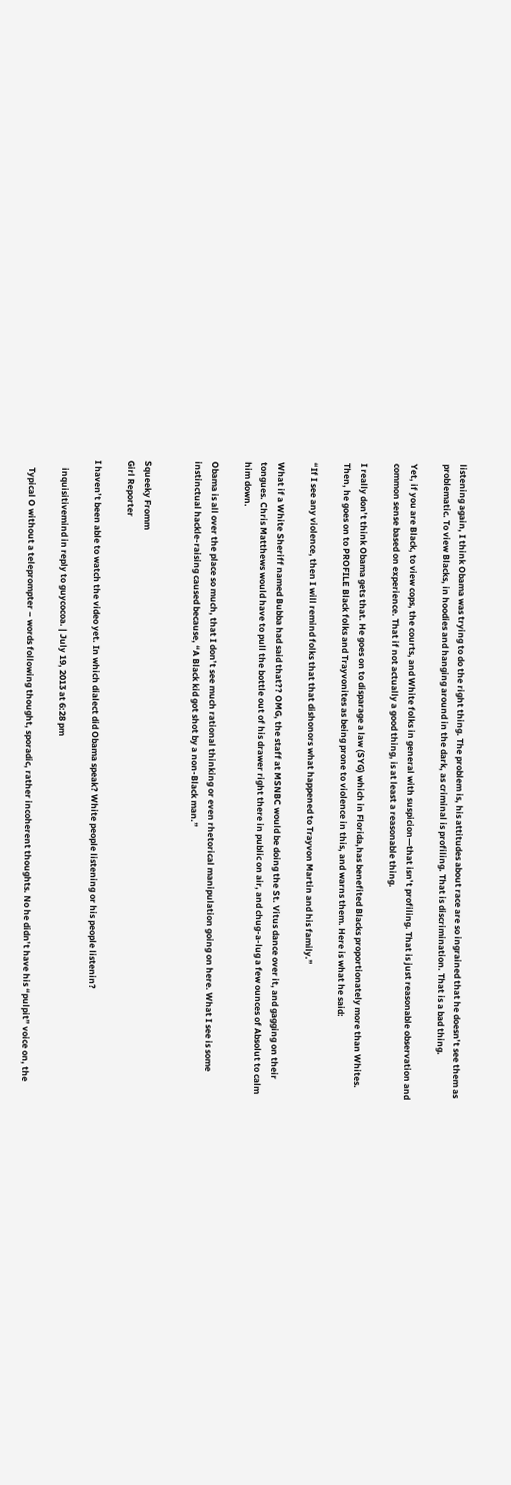listening again, I think Obama was trying to do the right thing. The problem is, his attitudes about race are so ingrained that he doesn’t see them as problematic. To view Blacks, in hoodies and hanging around in the dark, as criminal is profiling. That is discrimination. That is a bad thing.

Yet, if you are Black, to view cops, the courts, and White folks in general with suspicion—that isn’t profiling. That is just reasonable observation and common sense based on experience. That if not actually a good thing, is at least a reasonable thing.

I really don’t think Obama gets that. He goes on to disparage a law (SYG) which in Florida,has benefited Blacks proportionately more than Whites. Then, he goes on to PROFILE Black folks and Trayvonites as being prone to violence in this, and warns them. Here is what he said:

“If I see any violence, then I will remind folks that that dishonors what happened to Trayvon Martin and his family.”

What if a White Sheriff named Bubba had said that?? OMG, the staff at MSNBC would be doing the St. Vitus dance over it, and gagging on their tongues. Chris Matthews would have to pull the bottle out of his drawer right there in public on air, and chug-a-lug a few ounces of Absolut to calm him down.

Obama is all over the place so much, that I don’t see much rational thinking or even rhetorical manipulation going on here. What I see is some instinctual hackle-raising caused because, “A Black kid got shot by a non-Black man.”


Squeeky Fromm
Girl Reporter

I haven’t been able to watch the video yet. In which dialect did Obama speak? White people listening or his people listenin?

    inquisitivemind in reply to guycocoa. | July 19, 2013 at 6:28 pm

    Typical O without a teleprompter – words following thought, sporadic, rather incoherent thoughts. No he didn’t have his “pulpit” voice on, the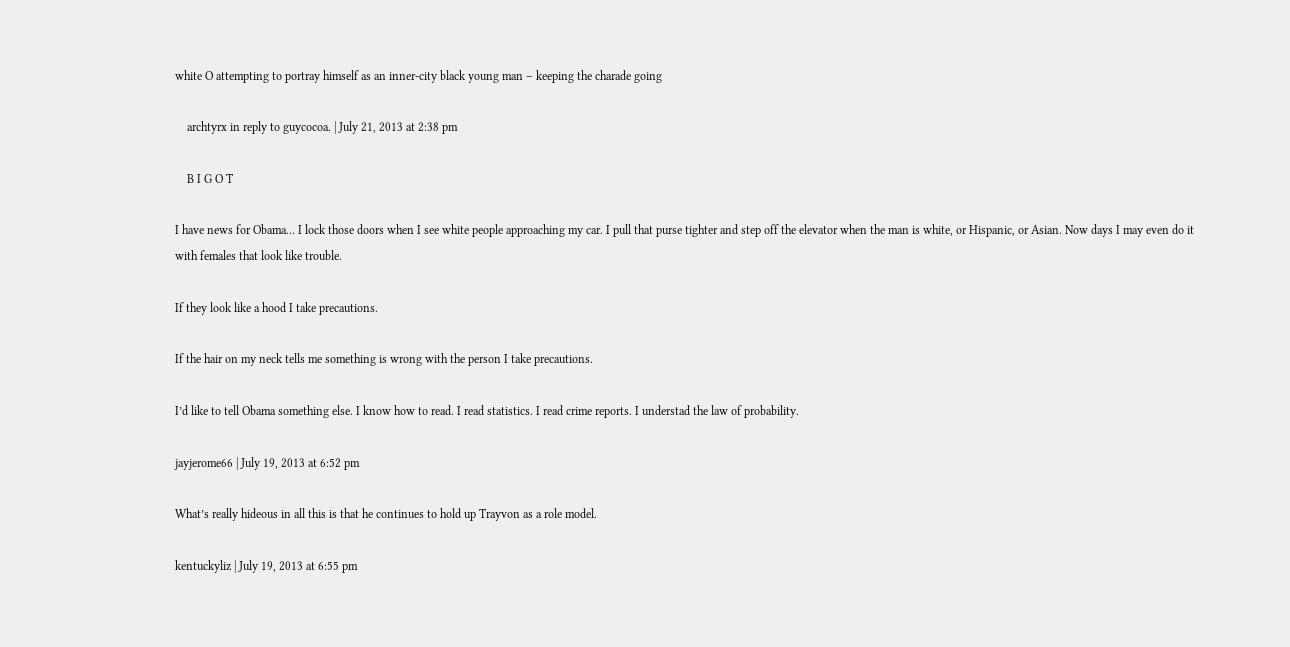white O attempting to portray himself as an inner-city black young man – keeping the charade going

    archtyrx in reply to guycocoa. | July 21, 2013 at 2:38 pm

    B I G O T

I have news for Obama… I lock those doors when I see white people approaching my car. I pull that purse tighter and step off the elevator when the man is white, or Hispanic, or Asian. Now days I may even do it with females that look like trouble.

If they look like a hood I take precautions.

If the hair on my neck tells me something is wrong with the person I take precautions.

I’d like to tell Obama something else. I know how to read. I read statistics. I read crime reports. I understad the law of probability.

jayjerome66 | July 19, 2013 at 6:52 pm

What’s really hideous in all this is that he continues to hold up Trayvon as a role model.

kentuckyliz | July 19, 2013 at 6:55 pm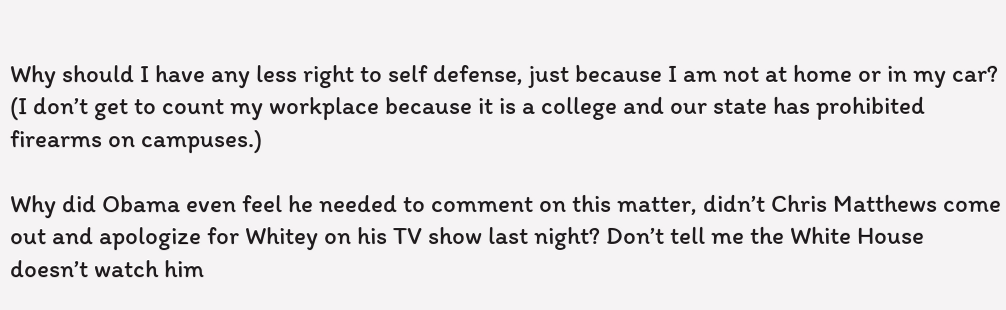Why should I have any less right to self defense, just because I am not at home or in my car? (I don’t get to count my workplace because it is a college and our state has prohibited firearms on campuses.)

Why did Obama even feel he needed to comment on this matter, didn’t Chris Matthews come out and apologize for Whitey on his TV show last night? Don’t tell me the White House doesn’t watch him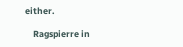either.

    Ragspierre in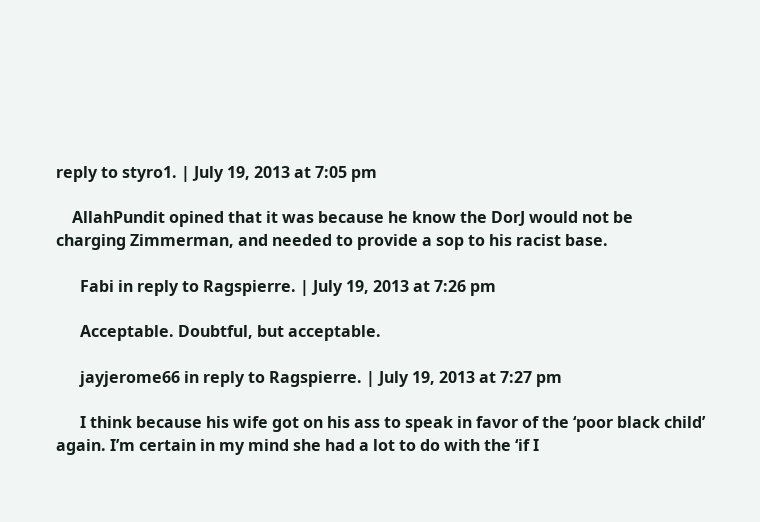reply to styro1. | July 19, 2013 at 7:05 pm

    AllahPundit opined that it was because he know the DorJ would not be charging Zimmerman, and needed to provide a sop to his racist base.

      Fabi in reply to Ragspierre. | July 19, 2013 at 7:26 pm

      Acceptable. Doubtful, but acceptable.

      jayjerome66 in reply to Ragspierre. | July 19, 2013 at 7:27 pm

      I think because his wife got on his ass to speak in favor of the ‘poor black child’ again. I’m certain in my mind she had a lot to do with the ‘if I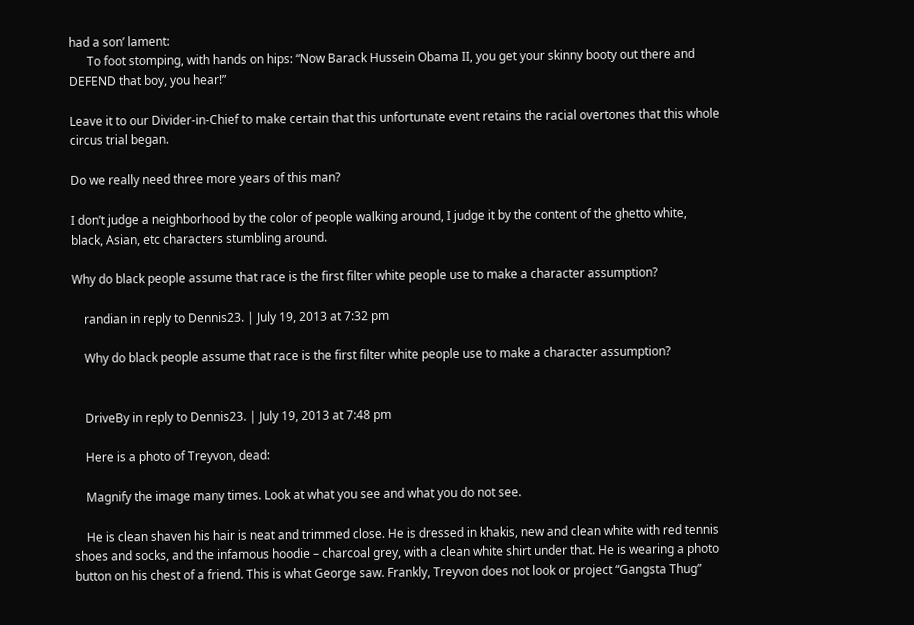had a son’ lament:
      To foot stomping, with hands on hips: “Now Barack Hussein Obama II, you get your skinny booty out there and DEFEND that boy, you hear!”

Leave it to our Divider-in-Chief to make certain that this unfortunate event retains the racial overtones that this whole circus trial began.

Do we really need three more years of this man?

I don’t judge a neighborhood by the color of people walking around, I judge it by the content of the ghetto white, black, Asian, etc characters stumbling around.

Why do black people assume that race is the first filter white people use to make a character assumption?

    randian in reply to Dennis23. | July 19, 2013 at 7:32 pm

    Why do black people assume that race is the first filter white people use to make a character assumption?


    DriveBy in reply to Dennis23. | July 19, 2013 at 7:48 pm

    Here is a photo of Treyvon, dead:

    Magnify the image many times. Look at what you see and what you do not see.

    He is clean shaven his hair is neat and trimmed close. He is dressed in khakis, new and clean white with red tennis shoes and socks, and the infamous hoodie – charcoal grey, with a clean white shirt under that. He is wearing a photo button on his chest of a friend. This is what George saw. Frankly, Treyvon does not look or project “Gangsta Thug”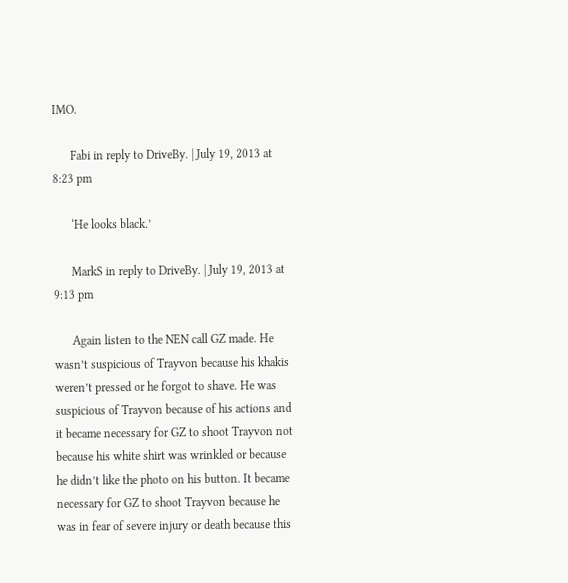IMO.

      Fabi in reply to DriveBy. | July 19, 2013 at 8:23 pm

      ‘He looks black.’

      MarkS in reply to DriveBy. | July 19, 2013 at 9:13 pm

      Again listen to the NEN call GZ made. He wasn’t suspicious of Trayvon because his khakis weren’t pressed or he forgot to shave. He was suspicious of Trayvon because of his actions and it became necessary for GZ to shoot Trayvon not because his white shirt was wrinkled or because he didn’t like the photo on his button. It became necessary for GZ to shoot Trayvon because he was in fear of severe injury or death because this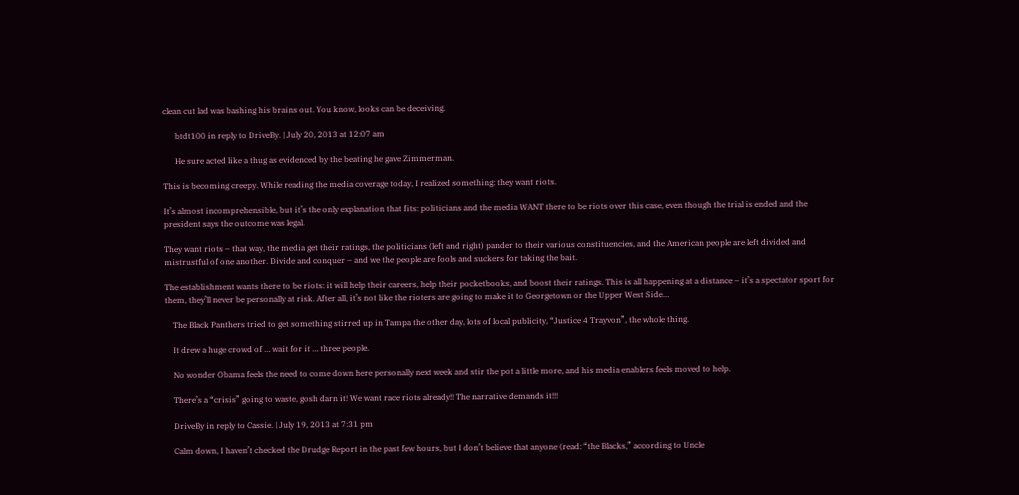clean cut lad was bashing his brains out. You know, looks can be deceiving.

      btdt100 in reply to DriveBy. | July 20, 2013 at 12:07 am

      He sure acted like a thug as evidenced by the beating he gave Zimmerman.

This is becoming creepy. While reading the media coverage today, I realized something: they want riots.

It’s almost incomprehensible, but it’s the only explanation that fits: politicians and the media WANT there to be riots over this case, even though the trial is ended and the president says the outcome was legal.

They want riots – that way, the media get their ratings, the politicians (left and right) pander to their various constituencies, and the American people are left divided and mistrustful of one another. Divide and conquer – and we the people are fools and suckers for taking the bait.

The establishment wants there to be riots: it will help their careers, help their pocketbooks, and boost their ratings. This is all happening at a distance – it’s a spectator sport for them, they’ll never be personally at risk. After all, it’s not like the rioters are going to make it to Georgetown or the Upper West Side…

    The Black Panthers tried to get something stirred up in Tampa the other day, lots of local publicity, “Justice 4 Trayvon”, the whole thing.

    It drew a huge crowd of … wait for it … three people.

    No wonder Obama feels the need to come down here personally next week and stir the pot a little more, and his media enablers feels moved to help.

    There’s a “crisis” going to waste, gosh darn it! We want race riots already!! The narrative demands it!!!

    DriveBy in reply to Cassie. | July 19, 2013 at 7:31 pm

    Calm down, I haven’t checked the Drudge Report in the past few hours, but I don’t believe that anyone (read: “the Blacks,” according to Uncle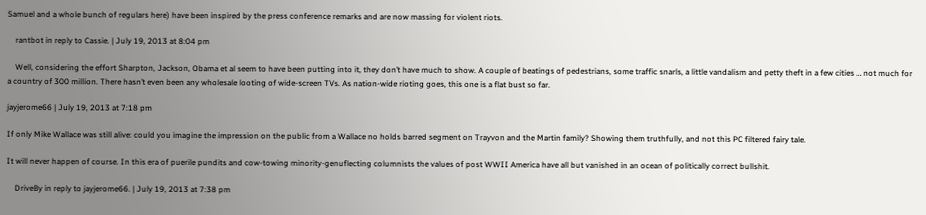Samuel and a whole bunch of regulars here) have been inspired by the press conference remarks and are now massing for violent riots.

    rantbot in reply to Cassie. | July 19, 2013 at 8:04 pm

    Well, considering the effort Sharpton, Jackson, Obama et al seem to have been putting into it, they don’t have much to show. A couple of beatings of pedestrians, some traffic snarls, a little vandalism and petty theft in a few cities … not much for a country of 300 million. There hasn’t even been any wholesale looting of wide-screen TVs. As nation-wide rioting goes, this one is a flat bust so far.

jayjerome66 | July 19, 2013 at 7:18 pm

If only Mike Wallace was still alive: could you imagine the impression on the public from a Wallace no holds barred segment on Trayvon and the Martin family? Showing them truthfully, and not this PC filtered fairy tale.

It will never happen of course. In this era of puerile pundits and cow-towing minority-genuflecting columnists the values of post WWII America have all but vanished in an ocean of politically correct bullshit.

    DriveBy in reply to jayjerome66. | July 19, 2013 at 7:38 pm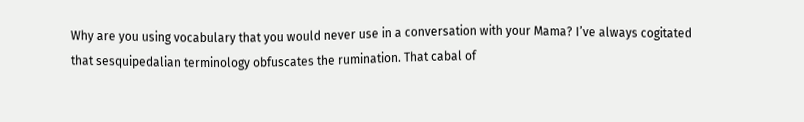Why are you using vocabulary that you would never use in a conversation with your Mama? I’ve always cogitated that sesquipedalian terminology obfuscates the rumination. That cabal of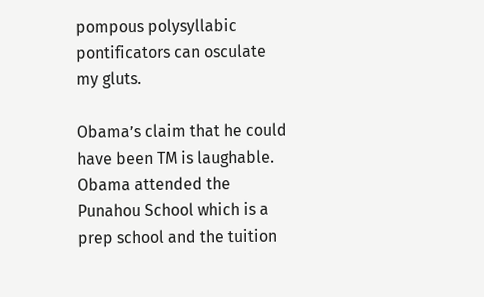pompous polysyllabic pontificators can osculate my gluts.

Obama’s claim that he could have been TM is laughable. Obama attended the Punahou School which is a prep school and the tuition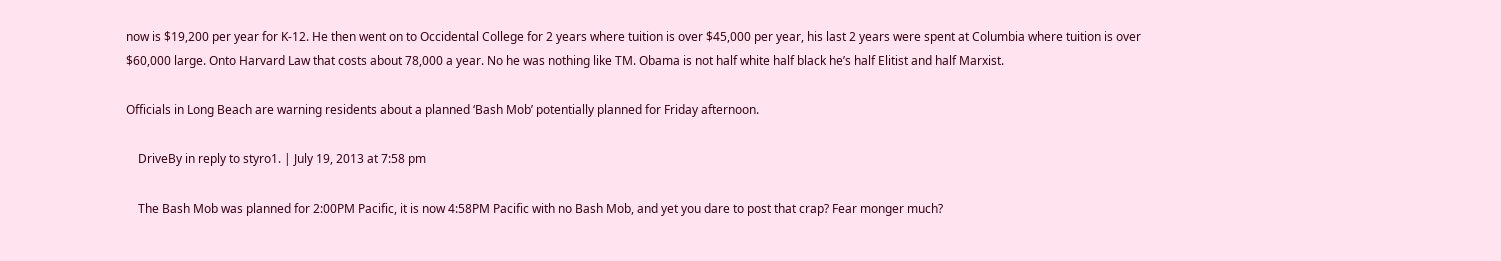now is $19,200 per year for K-12. He then went on to Occidental College for 2 years where tuition is over $45,000 per year, his last 2 years were spent at Columbia where tuition is over $60,000 large. Onto Harvard Law that costs about 78,000 a year. No he was nothing like TM. Obama is not half white half black he’s half Elitist and half Marxist.

Officials in Long Beach are warning residents about a planned ‘Bash Mob’ potentially planned for Friday afternoon.

    DriveBy in reply to styro1. | July 19, 2013 at 7:58 pm

    The Bash Mob was planned for 2:00PM Pacific, it is now 4:58PM Pacific with no Bash Mob, and yet you dare to post that crap? Fear monger much?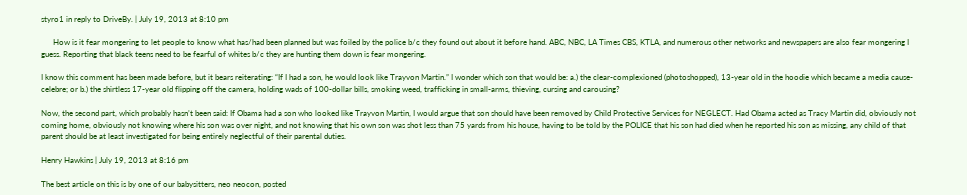styro1 in reply to DriveBy. | July 19, 2013 at 8:10 pm

      How is it fear mongering to let people to know what has/had been planned but was foiled by the police b/c they found out about it before hand. ABC, NBC, LA Times CBS, KTLA, and numerous other networks and newspapers are also fear mongering I guess. Reporting that black teens need to be fearful of whites b/c they are hunting them down is fear mongering.

I know this comment has been made before, but it bears reiterating: “If I had a son, he would look like Trayvon Martin.” I wonder which son that would be: a.) the clear-complexioned (photoshopped), 13-year old in the hoodie which became a media cause-celebre; or b.) the shirtless 17-year old flipping off the camera, holding wads of 100-dollar bills, smoking weed, trafficking in small-arms, thieving, cursing and carousing?

Now, the second part, which probably hasn’t been said: If Obama had a son who looked like Trayvon Martin, I would argue that son should have been removed by Child Protective Services for NEGLECT. Had Obama acted as Tracy Martin did, obviously not coming home, obviously not knowing where his son was over night, and not knowing that his own son was shot less than 75 yards from his house, having to be told by the POLICE that his son had died when he reported his son as missing, any child of that parent should be at least investigated for being entirely neglectful of their parental duties.

Henry Hawkins | July 19, 2013 at 8:16 pm

The best article on this is by one of our babysitters, neo neocon, posted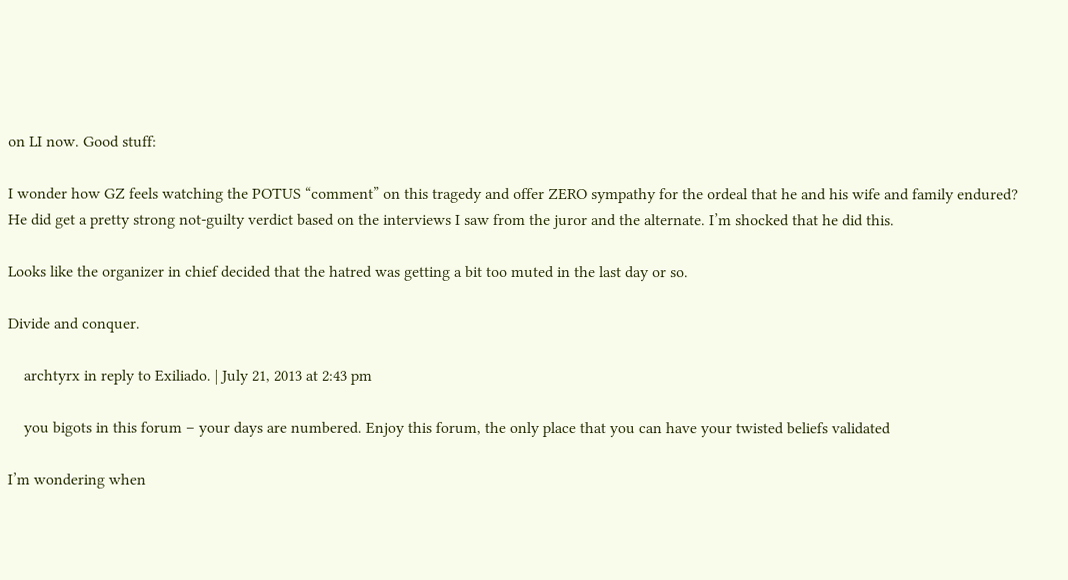on LI now. Good stuff:

I wonder how GZ feels watching the POTUS “comment” on this tragedy and offer ZERO sympathy for the ordeal that he and his wife and family endured? He did get a pretty strong not-guilty verdict based on the interviews I saw from the juror and the alternate. I’m shocked that he did this.

Looks like the organizer in chief decided that the hatred was getting a bit too muted in the last day or so.

Divide and conquer.

    archtyrx in reply to Exiliado. | July 21, 2013 at 2:43 pm

    you bigots in this forum – your days are numbered. Enjoy this forum, the only place that you can have your twisted beliefs validated

I’m wondering when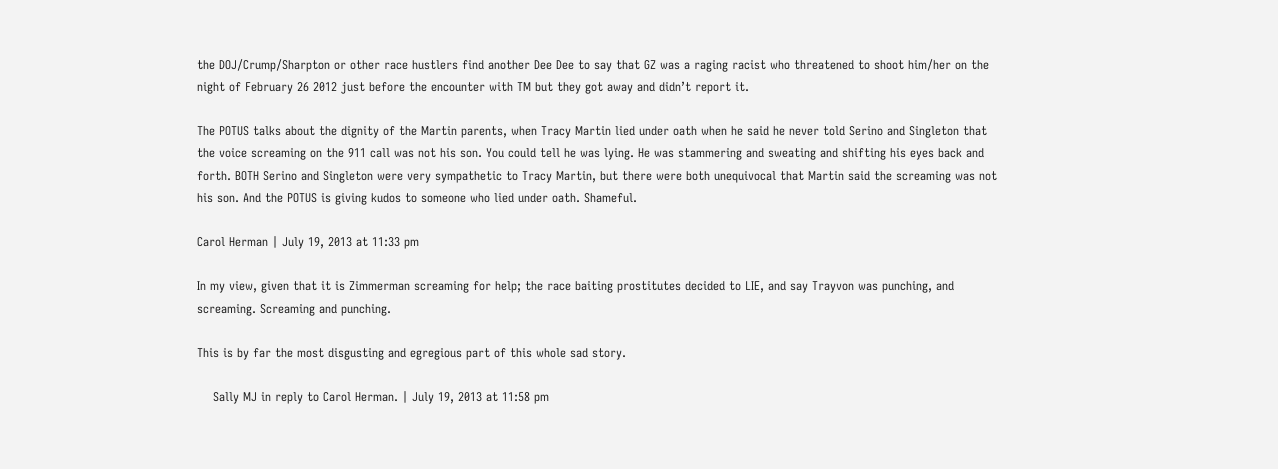the DOJ/Crump/Sharpton or other race hustlers find another Dee Dee to say that GZ was a raging racist who threatened to shoot him/her on the night of February 26 2012 just before the encounter with TM but they got away and didn’t report it.

The POTUS talks about the dignity of the Martin parents, when Tracy Martin lied under oath when he said he never told Serino and Singleton that the voice screaming on the 911 call was not his son. You could tell he was lying. He was stammering and sweating and shifting his eyes back and forth. BOTH Serino and Singleton were very sympathetic to Tracy Martin, but there were both unequivocal that Martin said the screaming was not his son. And the POTUS is giving kudos to someone who lied under oath. Shameful.

Carol Herman | July 19, 2013 at 11:33 pm

In my view, given that it is Zimmerman screaming for help; the race baiting prostitutes decided to LIE, and say Trayvon was punching, and screaming. Screaming and punching.

This is by far the most disgusting and egregious part of this whole sad story.

    Sally MJ in reply to Carol Herman. | July 19, 2013 at 11:58 pm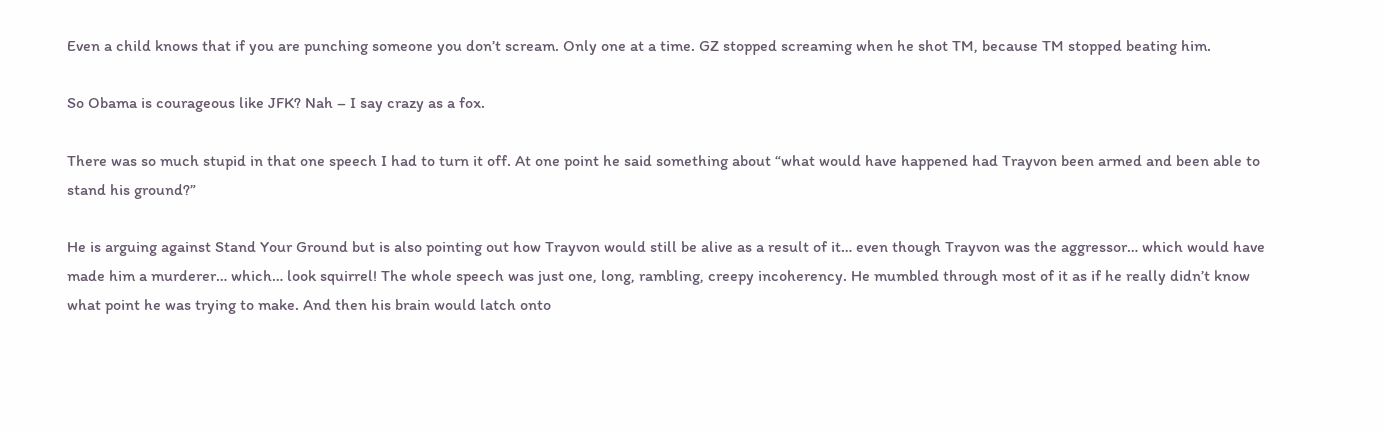Even a child knows that if you are punching someone you don’t scream. Only one at a time. GZ stopped screaming when he shot TM, because TM stopped beating him.

So Obama is courageous like JFK? Nah – I say crazy as a fox.

There was so much stupid in that one speech I had to turn it off. At one point he said something about “what would have happened had Trayvon been armed and been able to stand his ground?”

He is arguing against Stand Your Ground but is also pointing out how Trayvon would still be alive as a result of it… even though Trayvon was the aggressor… which would have made him a murderer… which… look squirrel! The whole speech was just one, long, rambling, creepy incoherency. He mumbled through most of it as if he really didn’t know what point he was trying to make. And then his brain would latch onto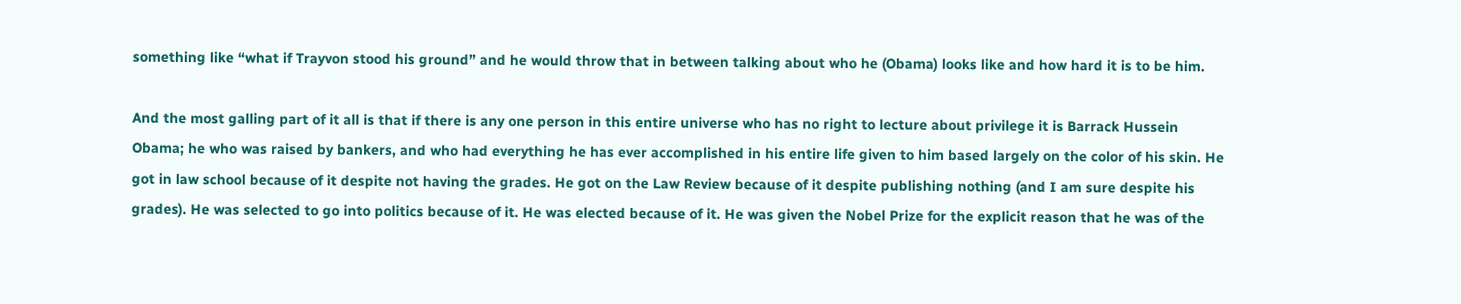something like “what if Trayvon stood his ground” and he would throw that in between talking about who he (Obama) looks like and how hard it is to be him.

And the most galling part of it all is that if there is any one person in this entire universe who has no right to lecture about privilege it is Barrack Hussein Obama; he who was raised by bankers, and who had everything he has ever accomplished in his entire life given to him based largely on the color of his skin. He got in law school because of it despite not having the grades. He got on the Law Review because of it despite publishing nothing (and I am sure despite his grades). He was selected to go into politics because of it. He was elected because of it. He was given the Nobel Prize for the explicit reason that he was of the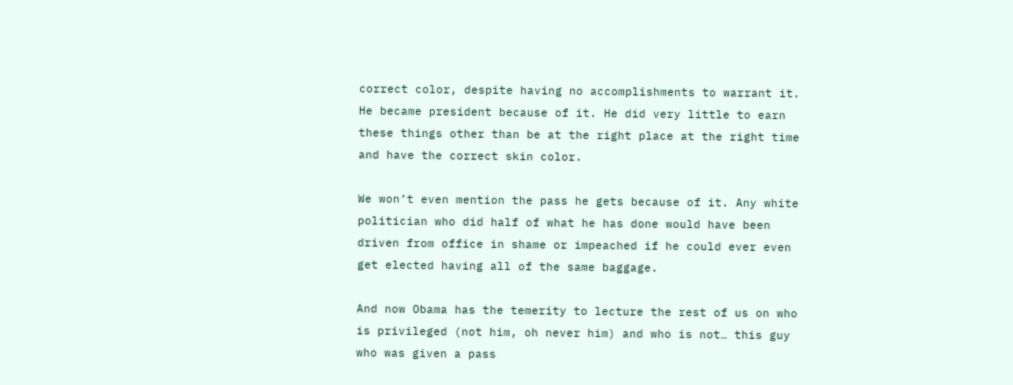correct color, despite having no accomplishments to warrant it. He became president because of it. He did very little to earn these things other than be at the right place at the right time and have the correct skin color.

We won’t even mention the pass he gets because of it. Any white politician who did half of what he has done would have been driven from office in shame or impeached if he could ever even get elected having all of the same baggage.

And now Obama has the temerity to lecture the rest of us on who is privileged (not him, oh never him) and who is not… this guy who was given a pass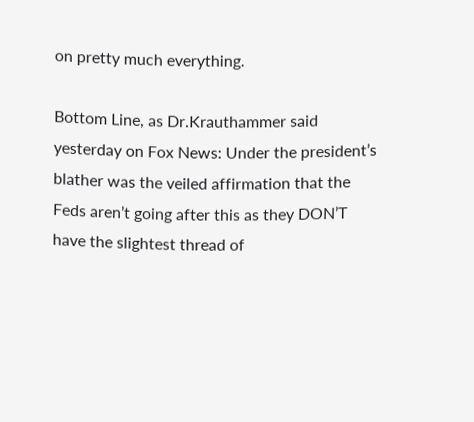on pretty much everything.

Bottom Line, as Dr.Krauthammer said yesterday on Fox News: Under the president’s blather was the veiled affirmation that the Feds aren’t going after this as they DON’T have the slightest thread of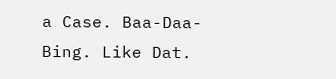a Case. Baa-Daa-Bing. Like Dat.